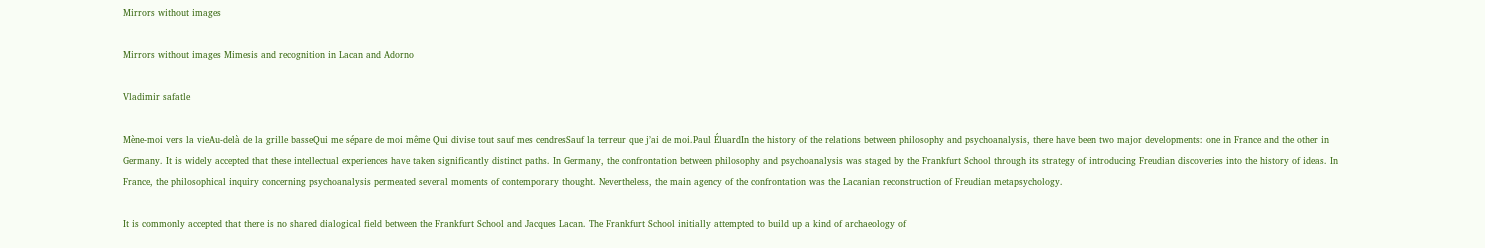Mirrors without images

Mirrors without images Mimesis and recognition in Lacan and Adorno

Vladimir safatle

Mène-moi vers la vieAu-delà de la grille basseQui me sépare de moi même Qui divise tout sauf mes cendresSauf la terreur que jʼai de moi.Paul ÉluardIn the history of the relations between philosophy and psychoanalysis, there have been two major developments: one in France and the other in Germany. It is widely accepted that these intellectual experiences have taken significantly distinct paths. In Germany, the confrontation between philosophy and psychoanalysis was staged by the Frankfurt School through its strategy of introducing Freudian discoveries into the history of ideas. In France, the philosophical inquiry concerning psychoanalysis permeated several moments of contemporary thought. Nevertheless, the main agency of the confrontation was the Lacanian reconstruction of Freudian metapsychology.

It is commonly accepted that there is no shared dialogical field between the Frankfurt School and Jacques Lacan. The Frankfurt School initially attempted to build up a kind of archaeology of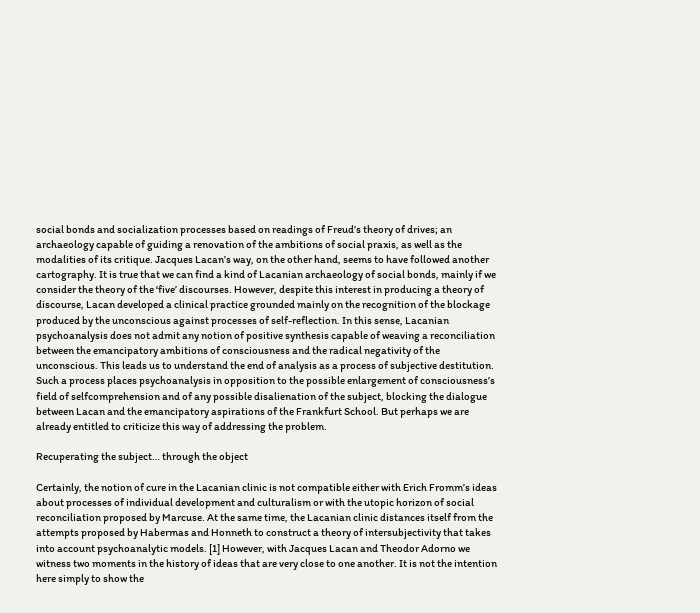social bonds and socialization processes based on readings of Freudʼs theory of drives; an archaeology capable of guiding a renovation of the ambitions of social praxis, as well as the modalities of its critique. Jacques Lacanʼs way, on the other hand, seems to have followed another cartography. It is true that we can find a kind of Lacanian archaeology of social bonds, mainly if we consider the theory of the ʻfiveʼ discourses. However, despite this interest in producing a theory of discourse, Lacan developed a clinical practice grounded mainly on the recognition of the blockage produced by the unconscious against processes of self-reflection. In this sense, Lacanian psychoanalysis does not admit any notion of positive synthesis capable of weaving a reconciliation between the emancipatory ambitions of consciousness and the radical negativity of the unconscious. This leads us to understand the end of analysis as a process of subjective destitution. Such a process places psychoanalysis in opposition to the possible enlargement of consciousnessʼs field of selfcomprehension and of any possible disalienation of the subject, blocking the dialogue between Lacan and the emancipatory aspirations of the Frankfurt School. But perhaps we are already entitled to criticize this way of addressing the problem.

Recuperating the subject… through the object

Certainly, the notion of cure in the Lacanian clinic is not compatible either with Erich Frommʼs ideas about processes of individual development and culturalism or with the utopic horizon of social reconciliation proposed by Marcuse. At the same time, the Lacanian clinic distances itself from the attempts proposed by Habermas and Honneth to construct a theory of intersubjectivity that takes into account psychoanalytic models. [1] However, with Jacques Lacan and Theodor Adorno we witness two moments in the history of ideas that are very close to one another. It is not the intention here simply to show the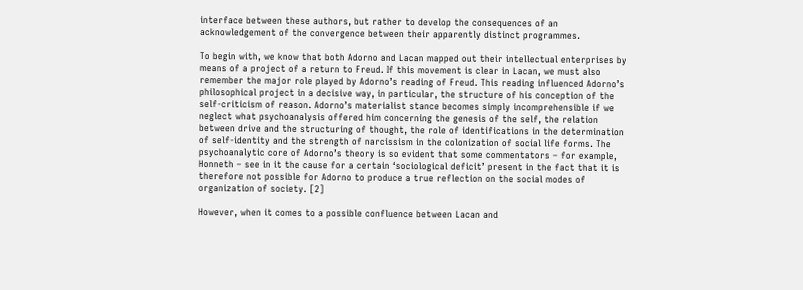interface between these authors, but rather to develop the consequences of an acknowledgement of the convergence between their apparently distinct programmes.

To begin with, we know that both Adorno and Lacan mapped out their intellectual enterprises by means of a project of a return to Freud. If this movement is clear in Lacan, we must also remember the major role played by Adornoʼs reading of Freud. This reading influenced Adornoʼs philosophical project in a decisive way, in particular, the structure of his conception of the self-criticism of reason. Adornoʼs materialist stance becomes simply incomprehensible if we neglect what psychoanalysis offered him concerning the genesis of the self, the relation between drive and the structuring of thought, the role of identifications in the determination of self-identity and the strength of narcissism in the colonization of social life forms. The psychoanalytic core of Adornoʼs theory is so evident that some commentators – for example, Honneth – see in it the cause for a certain ʻsociological deficitʼ present in the fact that it is therefore not possible for Adorno to produce a true reflection on the social modes of organization of society. [2]

However, when it comes to a possible confluence between Lacan and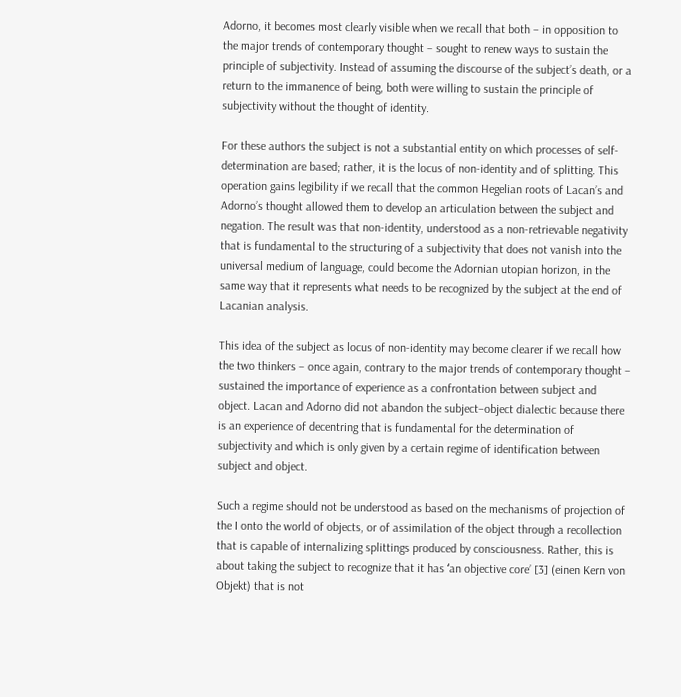Adorno, it becomes most clearly visible when we recall that both – in opposition to the major trends of contemporary thought – sought to renew ways to sustain the principle of subjectivity. Instead of assuming the discourse of the subjectʼs death, or a return to the immanence of being, both were willing to sustain the principle of subjectivity without the thought of identity.

For these authors the subject is not a substantial entity on which processes of self-determination are based; rather, it is the locus of non-identity and of splitting. This operation gains legibility if we recall that the common Hegelian roots of Lacanʼs and Adornoʼs thought allowed them to develop an articulation between the subject and negation. The result was that non-identity, understood as a non-retrievable negativity that is fundamental to the structuring of a subjectivity that does not vanish into the universal medium of language, could become the Adornian utopian horizon, in the same way that it represents what needs to be recognized by the subject at the end of Lacanian analysis.

This idea of the subject as locus of non-identity may become clearer if we recall how the two thinkers – once again, contrary to the major trends of contemporary thought – sustained the importance of experience as a confrontation between subject and object. Lacan and Adorno did not abandon the subject–object dialectic because there is an experience of decentring that is fundamental for the determination of subjectivity and which is only given by a certain regime of identification between subject and object.

Such a regime should not be understood as based on the mechanisms of projection of the I onto the world of objects, or of assimilation of the object through a recollection that is capable of internalizing splittings produced by consciousness. Rather, this is about taking the subject to recognize that it has ʻan objective coreʼ [3] (einen Kern von Objekt) that is not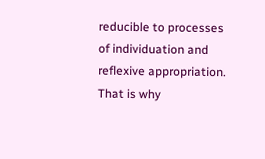reducible to processes of individuation and reflexive appropriation. That is why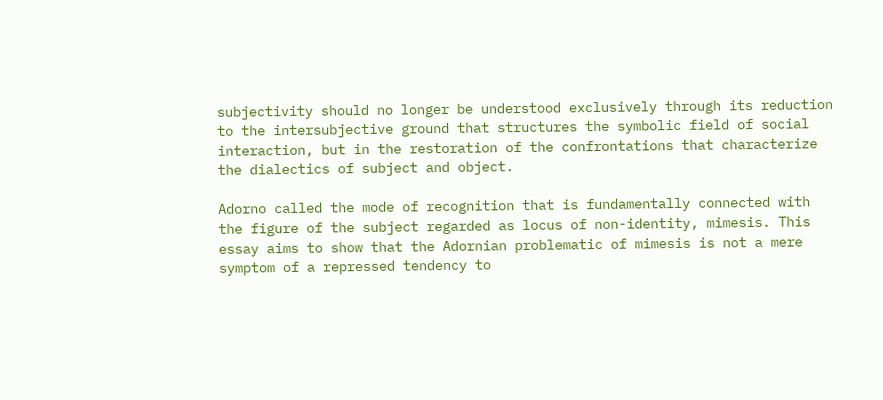subjectivity should no longer be understood exclusively through its reduction to the intersubjective ground that structures the symbolic field of social interaction, but in the restoration of the confrontations that characterize the dialectics of subject and object.

Adorno called the mode of recognition that is fundamentally connected with the figure of the subject regarded as locus of non-identity, mimesis. This essay aims to show that the Adornian problematic of mimesis is not a mere symptom of a repressed tendency to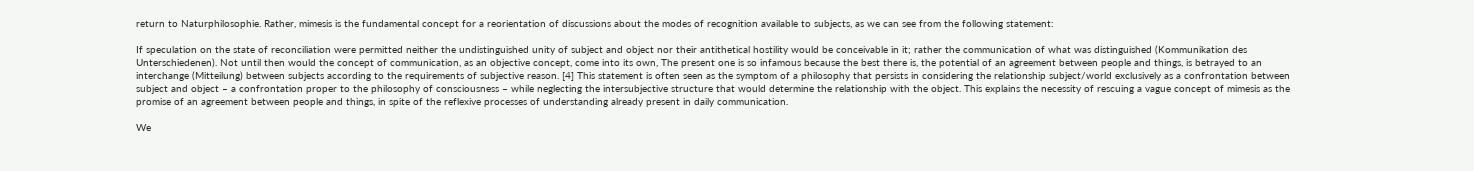return to Naturphilosophie. Rather, mimesis is the fundamental concept for a reorientation of discussions about the modes of recognition available to subjects, as we can see from the following statement:

If speculation on the state of reconciliation were permitted neither the undistinguished unity of subject and object nor their antithetical hostility would be conceivable in it; rather the communication of what was distinguished (Kommunikation des Unterschiedenen). Not until then would the concept of communication, as an objective concept, come into its own, The present one is so infamous because the best there is, the potential of an agreement between people and things, is betrayed to an interchange (Mitteilung) between subjects according to the requirements of subjective reason. [4] This statement is often seen as the symptom of a philosophy that persists in considering the relationship subject/world exclusively as a confrontation between subject and object – a confrontation proper to the philosophy of consciousness – while neglecting the intersubjective structure that would determine the relationship with the object. This explains the necessity of rescuing a vague concept of mimesis as the promise of an agreement between people and things, in spite of the reflexive processes of understanding already present in daily communication.

We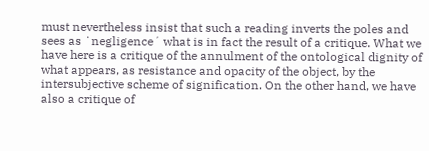must nevertheless insist that such a reading inverts the poles and sees as ʻnegligenceʼ what is in fact the result of a critique. What we have here is a critique of the annulment of the ontological dignity of what appears, as resistance and opacity of the object, by the intersubjective scheme of signification. On the other hand, we have also a critique of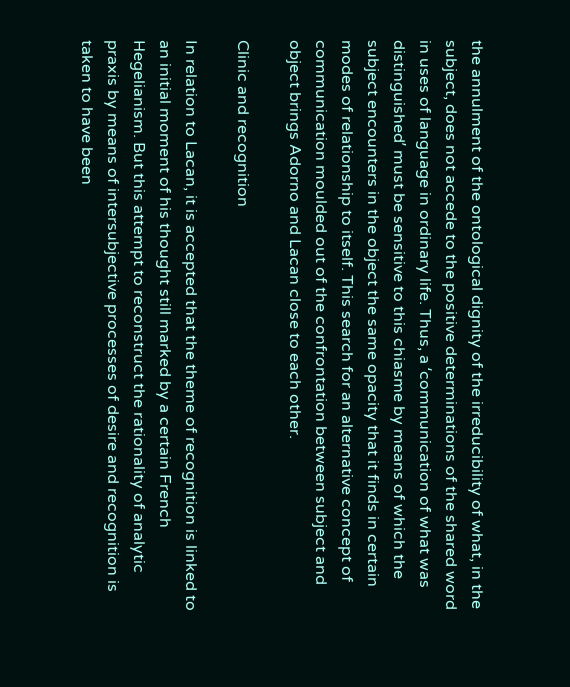the annulment of the ontological dignity of the irreducibility of what, in the subject, does not accede to the positive determinations of the shared word in uses of language in ordinary life. Thus, a ʻcommunication of what was distinguishedʼ must be sensitive to this chiasme by means of which the subject encounters in the object the same opacity that it finds in certain modes of relationship to itself. This search for an alternative concept of communication moulded out of the confrontation between subject and object brings Adorno and Lacan close to each other.

Clinic and recognition

In relation to Lacan, it is accepted that the theme of recognition is linked to an initial moment of his thought still marked by a certain French Hegelianism. But this attempt to reconstruct the rationality of analytic praxis by means of intersubjective processes of desire and recognition is taken to have been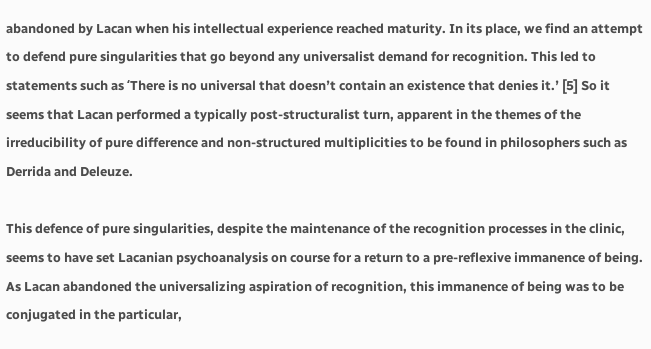abandoned by Lacan when his intellectual experience reached maturity. In its place, we find an attempt to defend pure singularities that go beyond any universalist demand for recognition. This led to statements such as ʻThere is no universal that doesnʼt contain an existence that denies it.ʼ [5] So it seems that Lacan performed a typically post-structuralist turn, apparent in the themes of the irreducibility of pure difference and non-structured multiplicities to be found in philosophers such as Derrida and Deleuze.

This defence of pure singularities, despite the maintenance of the recognition processes in the clinic, seems to have set Lacanian psychoanalysis on course for a return to a pre-reflexive immanence of being. As Lacan abandoned the universalizing aspiration of recognition, this immanence of being was to be conjugated in the particular,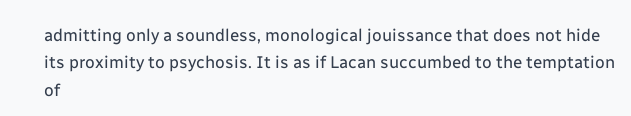admitting only a soundless, monological jouissance that does not hide its proximity to psychosis. It is as if Lacan succumbed to the temptation of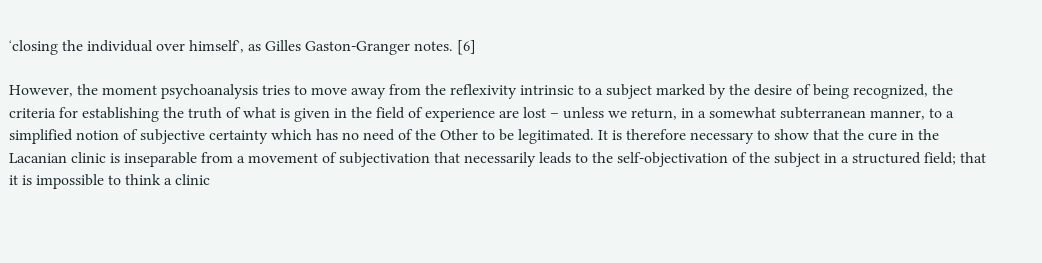ʻclosing the individual over himselfʼ, as Gilles Gaston-Granger notes. [6]

However, the moment psychoanalysis tries to move away from the reflexivity intrinsic to a subject marked by the desire of being recognized, the criteria for establishing the truth of what is given in the field of experience are lost – unless we return, in a somewhat subterranean manner, to a simplified notion of subjective certainty which has no need of the Other to be legitimated. It is therefore necessary to show that the cure in the Lacanian clinic is inseparable from a movement of subjectivation that necessarily leads to the self-objectivation of the subject in a structured field; that it is impossible to think a clinic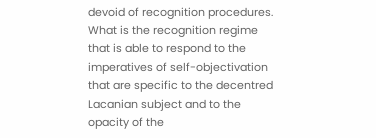devoid of recognition procedures. What is the recognition regime that is able to respond to the imperatives of self-objectivation that are specific to the decentred Lacanian subject and to the opacity of the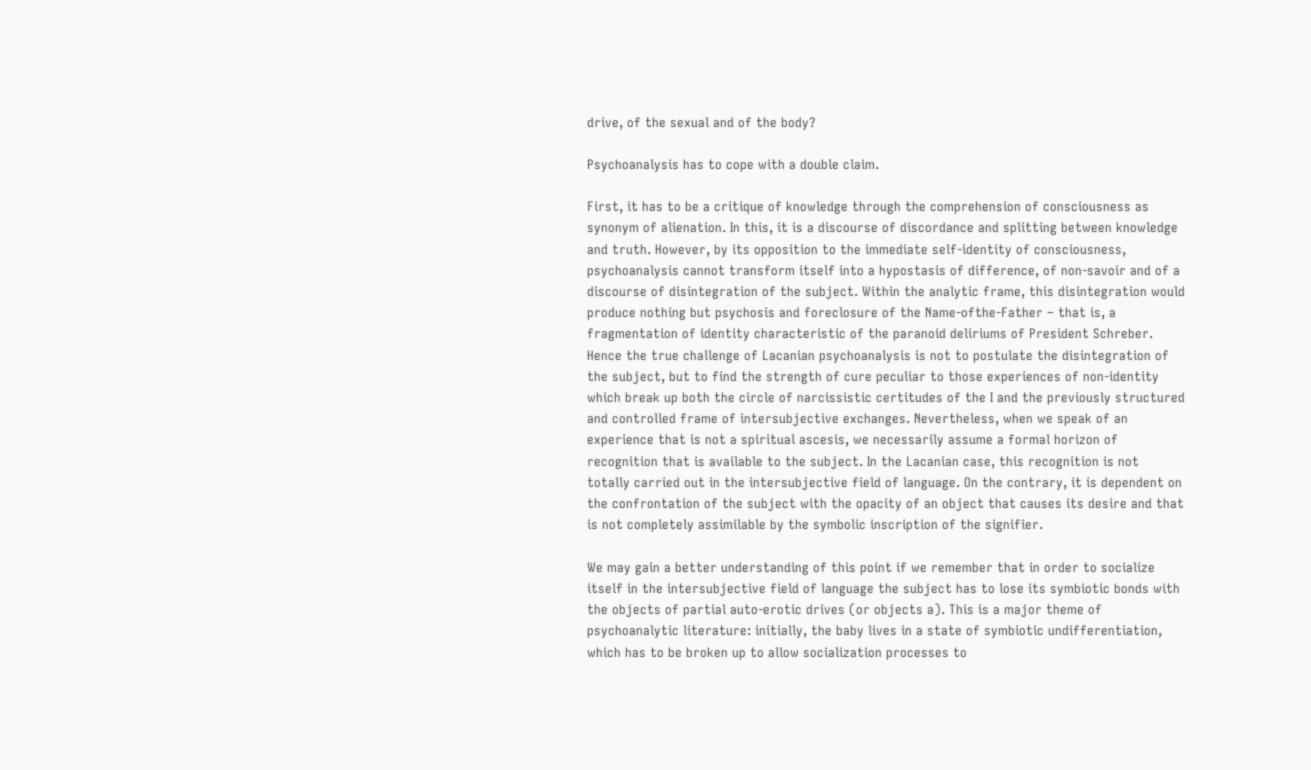drive, of the sexual and of the body?

Psychoanalysis has to cope with a double claim.

First, it has to be a critique of knowledge through the comprehension of consciousness as synonym of alienation. In this, it is a discourse of discordance and splitting between knowledge and truth. However, by its opposition to the immediate self-identity of consciousness, psychoanalysis cannot transform itself into a hypostasis of difference, of non-savoir and of a discourse of disintegration of the subject. Within the analytic frame, this disintegration would produce nothing but psychosis and foreclosure of the Name-ofthe-Father – that is, a fragmentation of identity characteristic of the paranoid deliriums of President Schreber. Hence the true challenge of Lacanian psychoanalysis is not to postulate the disintegration of the subject, but to find the strength of cure peculiar to those experiences of non-identity which break up both the circle of narcissistic certitudes of the I and the previously structured and controlled frame of intersubjective exchanges. Nevertheless, when we speak of an experience that is not a spiritual ascesis, we necessarily assume a formal horizon of recognition that is available to the subject. In the Lacanian case, this recognition is not totally carried out in the intersubjective field of language. On the contrary, it is dependent on the confrontation of the subject with the opacity of an object that causes its desire and that is not completely assimilable by the symbolic inscription of the signifier.

We may gain a better understanding of this point if we remember that in order to socialize itself in the intersubjective field of language the subject has to lose its symbiotic bonds with the objects of partial auto-erotic drives (or objects a). This is a major theme of psychoanalytic literature: initially, the baby lives in a state of symbiotic undifferentiation, which has to be broken up to allow socialization processes to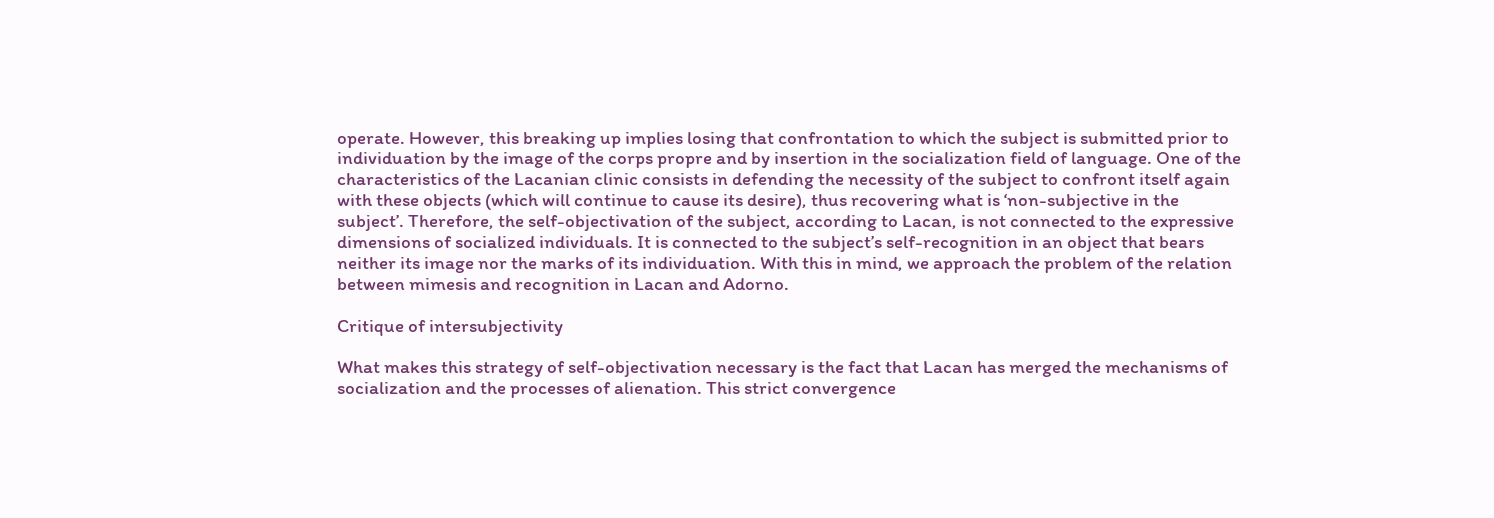operate. However, this breaking up implies losing that confrontation to which the subject is submitted prior to individuation by the image of the corps propre and by insertion in the socialization field of language. One of the characteristics of the Lacanian clinic consists in defending the necessity of the subject to confront itself again with these objects (which will continue to cause its desire), thus recovering what is ʻnon-subjective in the subjectʼ. Therefore, the self-objectivation of the subject, according to Lacan, is not connected to the expressive dimensions of socialized individuals. It is connected to the subjectʼs self-recognition in an object that bears neither its image nor the marks of its individuation. With this in mind, we approach the problem of the relation between mimesis and recognition in Lacan and Adorno.

Critique of intersubjectivity

What makes this strategy of self-objectivation necessary is the fact that Lacan has merged the mechanisms of socialization and the processes of alienation. This strict convergence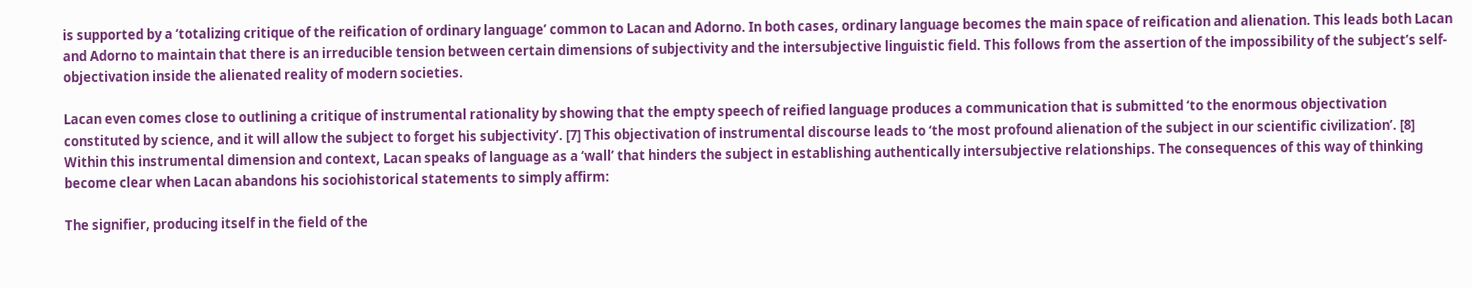is supported by a ʻtotalizing critique of the reification of ordinary languageʼ common to Lacan and Adorno. In both cases, ordinary language becomes the main space of reification and alienation. This leads both Lacan and Adorno to maintain that there is an irreducible tension between certain dimensions of subjectivity and the intersubjective linguistic field. This follows from the assertion of the impossibility of the subjectʼs self-objectivation inside the alienated reality of modern societies.

Lacan even comes close to outlining a critique of instrumental rationality by showing that the empty speech of reified language produces a communication that is submitted ʻto the enormous objectivation constituted by science, and it will allow the subject to forget his subjectivityʼ. [7] This objectivation of instrumental discourse leads to ʻthe most profound alienation of the subject in our scientific civilizationʼ. [8] Within this instrumental dimension and context, Lacan speaks of language as a ʻwallʼ that hinders the subject in establishing authentically intersubjective relationships. The consequences of this way of thinking become clear when Lacan abandons his sociohistorical statements to simply affirm:

The signifier, producing itself in the field of the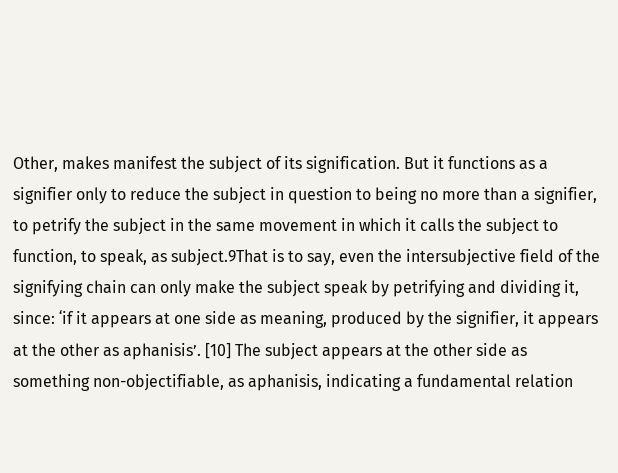Other, makes manifest the subject of its signification. But it functions as a signifier only to reduce the subject in question to being no more than a signifier, to petrify the subject in the same movement in which it calls the subject to function, to speak, as subject.9That is to say, even the intersubjective field of the signifying chain can only make the subject speak by petrifying and dividing it, since: ʻif it appears at one side as meaning, produced by the signifier, it appears at the other as aphanisisʼ. [10] The subject appears at the other side as something non-objectifiable, as aphanisis, indicating a fundamental relation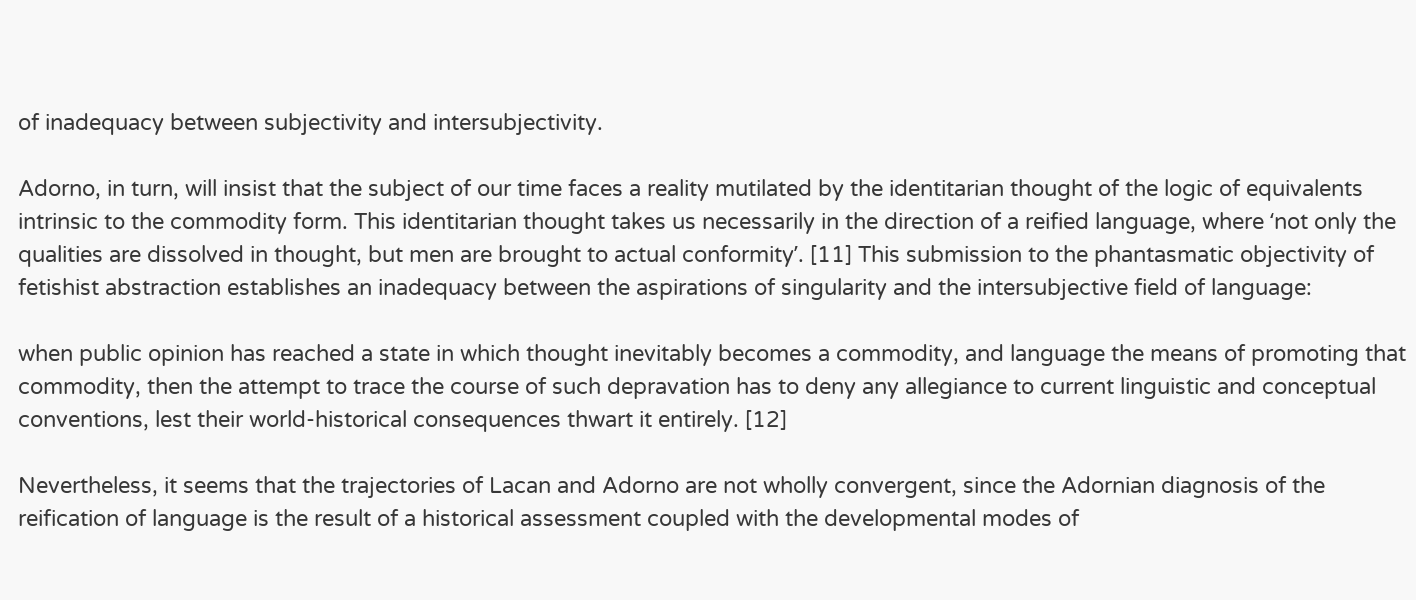of inadequacy between subjectivity and intersubjectivity.

Adorno, in turn, will insist that the subject of our time faces a reality mutilated by the identitarian thought of the logic of equivalents intrinsic to the commodity form. This identitarian thought takes us necessarily in the direction of a reified language, where ʻnot only the qualities are dissolved in thought, but men are brought to actual conformityʼ. [11] This submission to the phantasmatic objectivity of fetishist abstraction establishes an inadequacy between the aspirations of singularity and the intersubjective field of language:

when public opinion has reached a state in which thought inevitably becomes a commodity, and language the means of promoting that commodity, then the attempt to trace the course of such depravation has to deny any allegiance to current linguistic and conceptual conventions, lest their world-historical consequences thwart it entirely. [12]

Nevertheless, it seems that the trajectories of Lacan and Adorno are not wholly convergent, since the Adornian diagnosis of the reification of language is the result of a historical assessment coupled with the developmental modes of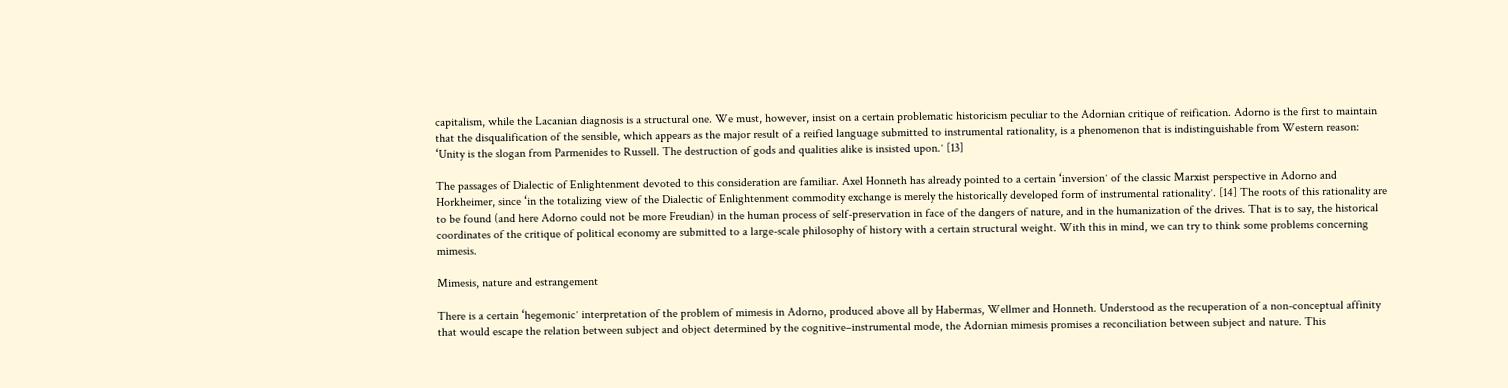capitalism, while the Lacanian diagnosis is a structural one. We must, however, insist on a certain problematic historicism peculiar to the Adornian critique of reification. Adorno is the first to maintain that the disqualification of the sensible, which appears as the major result of a reified language submitted to instrumental rationality, is a phenomenon that is indistinguishable from Western reason: ʻUnity is the slogan from Parmenides to Russell. The destruction of gods and qualities alike is insisted upon.ʼ [13]

The passages of Dialectic of Enlightenment devoted to this consideration are familiar. Axel Honneth has already pointed to a certain ʻinversionʼ of the classic Marxist perspective in Adorno and Horkheimer, since ʻin the totalizing view of the Dialectic of Enlightenment commodity exchange is merely the historically developed form of instrumental rationalityʼ. [14] The roots of this rationality are to be found (and here Adorno could not be more Freudian) in the human process of self-preservation in face of the dangers of nature, and in the humanization of the drives. That is to say, the historical coordinates of the critique of political economy are submitted to a large-scale philosophy of history with a certain structural weight. With this in mind, we can try to think some problems concerning mimesis.

Mimesis, nature and estrangement

There is a certain ʻhegemonicʼ interpretation of the problem of mimesis in Adorno, produced above all by Habermas, Wellmer and Honneth. Understood as the recuperation of a non-conceptual affinity that would escape the relation between subject and object determined by the cognitive–instrumental mode, the Adornian mimesis promises a reconciliation between subject and nature. This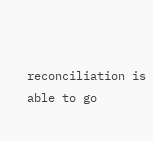reconciliation is able to go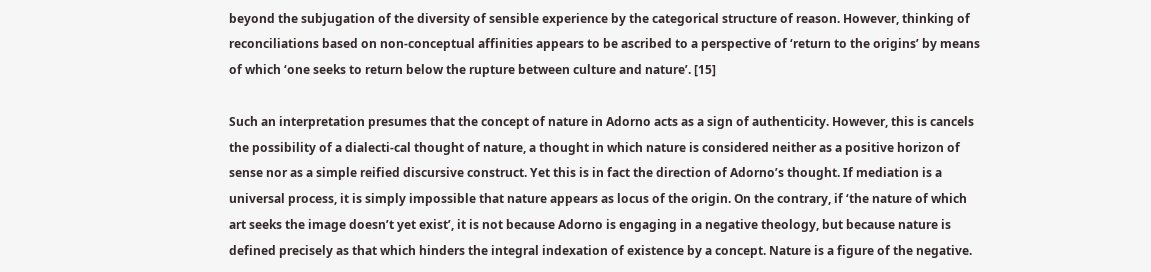beyond the subjugation of the diversity of sensible experience by the categorical structure of reason. However, thinking of reconciliations based on non-conceptual affinities appears to be ascribed to a perspective of ʻreturn to the originsʼ by means of which ʻone seeks to return below the rupture between culture and natureʼ. [15]

Such an interpretation presumes that the concept of nature in Adorno acts as a sign of authenticity. However, this is cancels the possibility of a dialecti-cal thought of nature, a thought in which nature is considered neither as a positive horizon of sense nor as a simple reified discursive construct. Yet this is in fact the direction of Adornoʼs thought. If mediation is a universal process, it is simply impossible that nature appears as locus of the origin. On the contrary, if ʻthe nature of which art seeks the image doesnʼt yet existʼ, it is not because Adorno is engaging in a negative theology, but because nature is defined precisely as that which hinders the integral indexation of existence by a concept. Nature is a figure of the negative.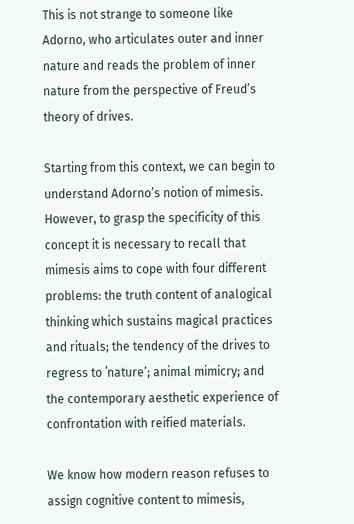This is not strange to someone like Adorno, who articulates outer and inner nature and reads the problem of inner nature from the perspective of Freudʼs theory of drives.

Starting from this context, we can begin to understand Adornoʼs notion of mimesis. However, to grasp the specificity of this concept it is necessary to recall that mimesis aims to cope with four different problems: the truth content of analogical thinking which sustains magical practices and rituals; the tendency of the drives to regress to ʻnatureʼ; animal mimicry; and the contemporary aesthetic experience of confrontation with reified materials.

We know how modern reason refuses to assign cognitive content to mimesis,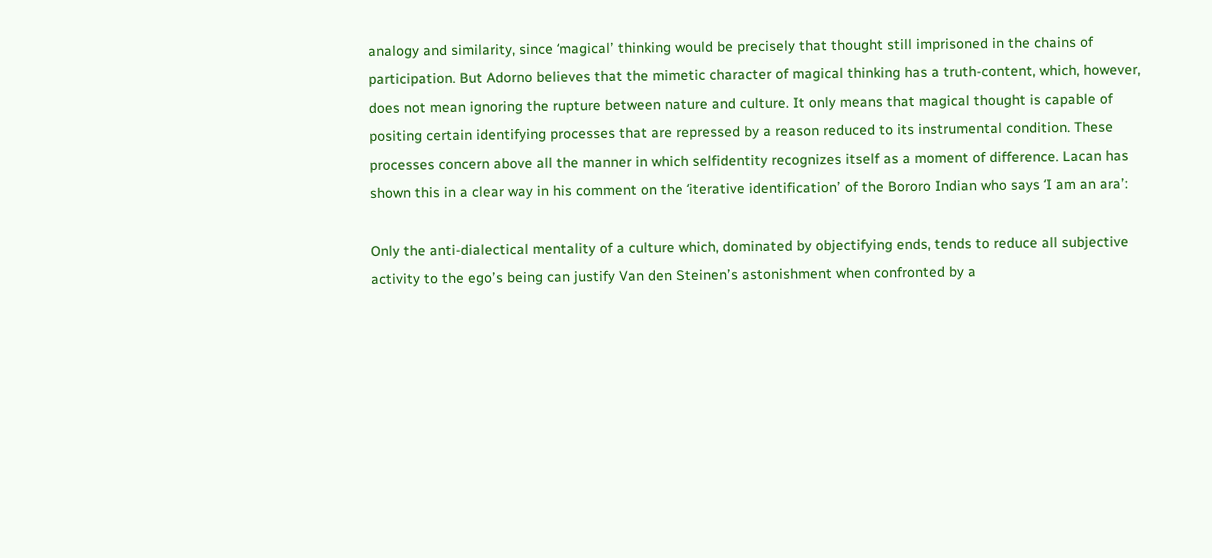analogy and similarity, since ʻmagicalʼ thinking would be precisely that thought still imprisoned in the chains of participation. But Adorno believes that the mimetic character of magical thinking has a truth-content, which, however, does not mean ignoring the rupture between nature and culture. It only means that magical thought is capable of positing certain identifying processes that are repressed by a reason reduced to its instrumental condition. These processes concern above all the manner in which selfidentity recognizes itself as a moment of difference. Lacan has shown this in a clear way in his comment on the ʻiterative identificationʼ of the Bororo Indian who says ʻI am an araʼ:

Only the anti-dialectical mentality of a culture which, dominated by objectifying ends, tends to reduce all subjective activity to the egoʼs being can justify Van den Steinenʼs astonishment when confronted by a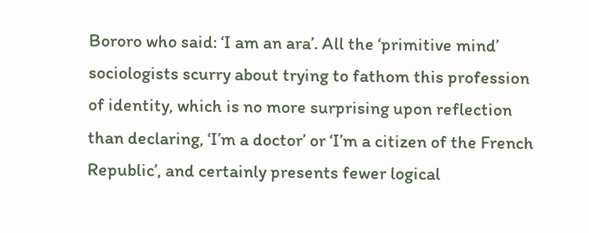Bororo who said: ʻI am an araʼ. All the ʻprimitive mindʼ sociologists scurry about trying to fathom this profession of identity, which is no more surprising upon reflection than declaring, ʻIʼm a doctorʼ or ʻIʼm a citizen of the French Republicʼ, and certainly presents fewer logical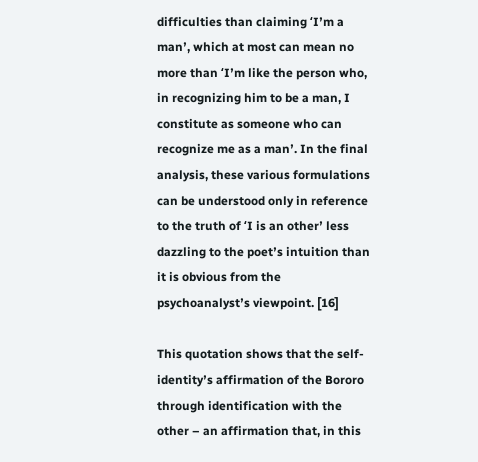difficulties than claiming ʻIʼm a manʼ, which at most can mean no more than ʻIʼm like the person who, in recognizing him to be a man, I constitute as someone who can recognize me as a manʼ. In the final analysis, these various formulations can be understood only in reference to the truth of ʻI is an otherʼ less dazzling to the poetʼs intuition than it is obvious from the psychoanalystʼs viewpoint. [16]

This quotation shows that the self-identityʼs affirmation of the Bororo through identification with the other – an affirmation that, in this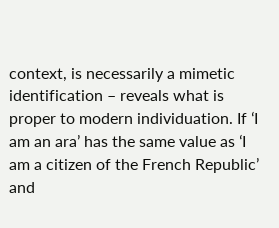context, is necessarily a mimetic identification – reveals what is proper to modern individuation. If ʻI am an araʼ has the same value as ʻI am a citizen of the French Republicʼ and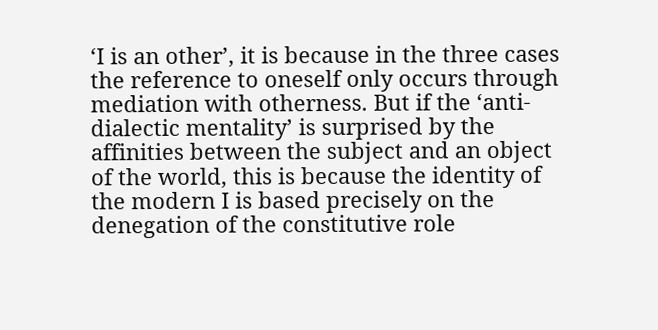ʻI is an otherʼ, it is because in the three cases the reference to oneself only occurs through mediation with otherness. But if the ʻanti-dialectic mentalityʼ is surprised by the affinities between the subject and an object of the world, this is because the identity of the modern I is based precisely on the denegation of the constitutive role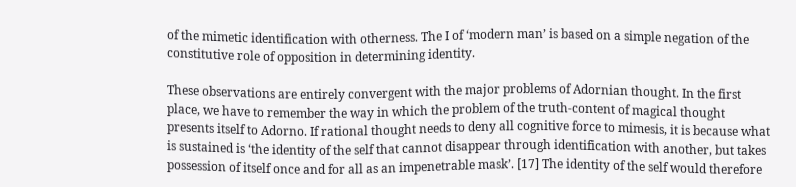of the mimetic identification with otherness. The I of ʻmodern manʼ is based on a simple negation of the constitutive role of opposition in determining identity.

These observations are entirely convergent with the major problems of Adornian thought. In the first place, we have to remember the way in which the problem of the truth-content of magical thought presents itself to Adorno. If rational thought needs to deny all cognitive force to mimesis, it is because what is sustained is ʻthe identity of the self that cannot disappear through identification with another, but takes possession of itself once and for all as an impenetrable maskʼ. [17] The identity of the self would therefore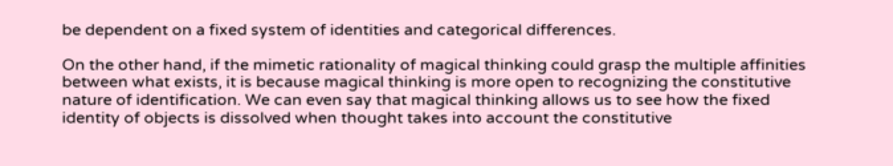be dependent on a fixed system of identities and categorical differences.

On the other hand, if the mimetic rationality of magical thinking could grasp the multiple affinities between what exists, it is because magical thinking is more open to recognizing the constitutive nature of identification. We can even say that magical thinking allows us to see how the fixed identity of objects is dissolved when thought takes into account the constitutive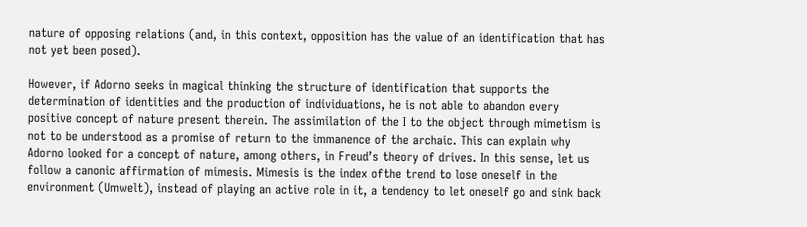nature of opposing relations (and, in this context, opposition has the value of an identification that has not yet been posed).

However, if Adorno seeks in magical thinking the structure of identification that supports the determination of identities and the production of individuations, he is not able to abandon every positive concept of nature present therein. The assimilation of the I to the object through mimetism is not to be understood as a promise of return to the immanence of the archaic. This can explain why Adorno looked for a concept of nature, among others, in Freudʼs theory of drives. In this sense, let us follow a canonic affirmation of mimesis. Mimesis is the index ofthe trend to lose oneself in the environment (Umwelt), instead of playing an active role in it, a tendency to let oneself go and sink back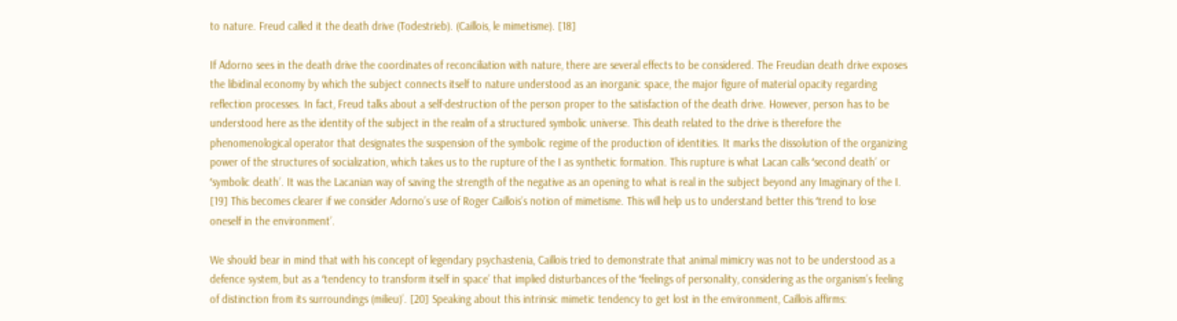to nature. Freud called it the death drive (Todestrieb). (Caillois, le mimetisme). [18]

If Adorno sees in the death drive the coordinates of reconciliation with nature, there are several effects to be considered. The Freudian death drive exposes the libidinal economy by which the subject connects itself to nature understood as an inorganic space, the major figure of material opacity regarding reflection processes. In fact, Freud talks about a self-destruction of the person proper to the satisfaction of the death drive. However, person has to be understood here as the identity of the subject in the realm of a structured symbolic universe. This death related to the drive is therefore the phenomenological operator that designates the suspension of the symbolic regime of the production of identities. It marks the dissolution of the organizing power of the structures of socialization, which takes us to the rupture of the I as synthetic formation. This rupture is what Lacan calls ʻsecond deathʼ or ʻsymbolic deathʼ. It was the Lacanian way of saving the strength of the negative as an opening to what is real in the subject beyond any Imaginary of the I. [19] This becomes clearer if we consider Adornoʼs use of Roger Cailloisʼs notion of mimetisme. This will help us to understand better this ʻtrend to lose oneself in the environmentʼ.

We should bear in mind that with his concept of legendary psychastenia, Caillois tried to demonstrate that animal mimicry was not to be understood as a defence system, but as a ʻtendency to transform itself in spaceʼ that implied disturbances of the ʻfeelings of personality, considering as the organismʼs feeling of distinction from its surroundings (milieu)ʼ. [20] Speaking about this intrinsic mimetic tendency to get lost in the environment, Caillois affirms: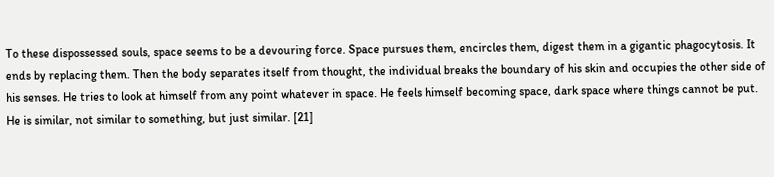To these dispossessed souls, space seems to be a devouring force. Space pursues them, encircles them, digest them in a gigantic phagocytosis. It ends by replacing them. Then the body separates itself from thought, the individual breaks the boundary of his skin and occupies the other side of his senses. He tries to look at himself from any point whatever in space. He feels himself becoming space, dark space where things cannot be put. He is similar, not similar to something, but just similar. [21]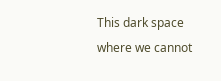This dark space where we cannot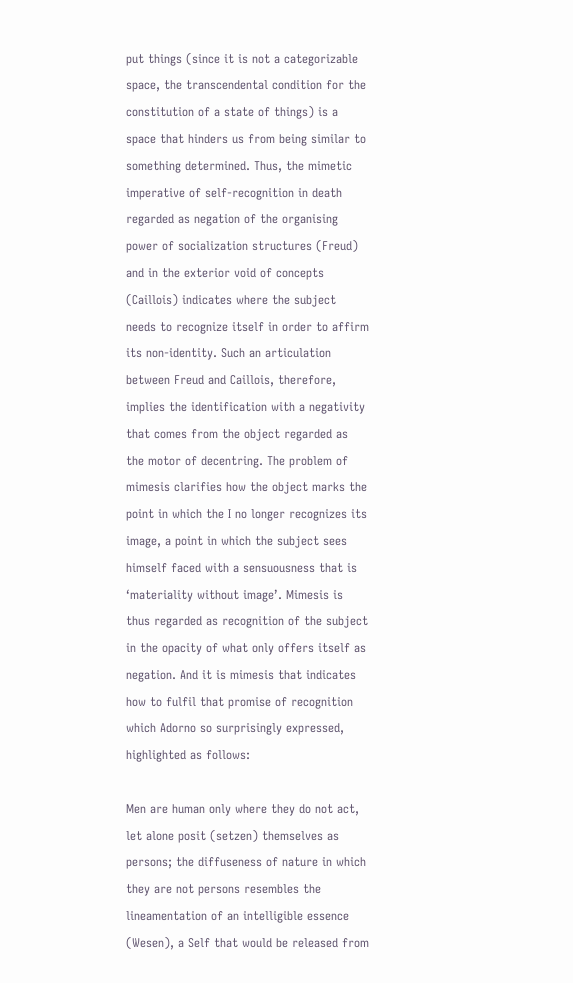put things (since it is not a categorizable space, the transcendental condition for the constitution of a state of things) is a space that hinders us from being similar to something determined. Thus, the mimetic imperative of self-recognition in death regarded as negation of the organising power of socialization structures (Freud) and in the exterior void of concepts (Caillois) indicates where the subject needs to recognize itself in order to affirm its non-identity. Such an articulation between Freud and Caillois, therefore, implies the identification with a negativity that comes from the object regarded as the motor of decentring. The problem of mimesis clarifies how the object marks the point in which the I no longer recognizes its image, a point in which the subject sees himself faced with a sensuousness that is ʻmateriality without imageʼ. Mimesis is thus regarded as recognition of the subject in the opacity of what only offers itself as negation. And it is mimesis that indicates how to fulfil that promise of recognition which Adorno so surprisingly expressed, highlighted as follows:

Men are human only where they do not act, let alone posit (setzen) themselves as persons; the diffuseness of nature in which they are not persons resembles the lineamentation of an intelligible essence (Wesen), a Self that would be released from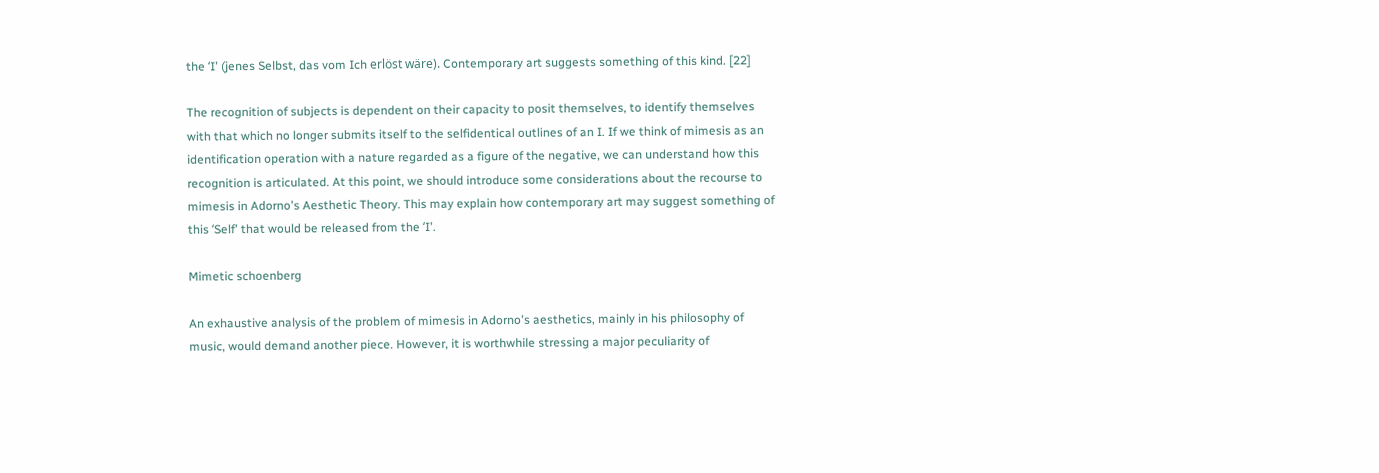the ʻIʼ (jenes Selbst, das vom Ich erlöst wäre). Contemporary art suggests something of this kind. [22]

The recognition of subjects is dependent on their capacity to posit themselves, to identify themselves with that which no longer submits itself to the selfidentical outlines of an I. If we think of mimesis as an identification operation with a nature regarded as a figure of the negative, we can understand how this recognition is articulated. At this point, we should introduce some considerations about the recourse to mimesis in Adornoʼs Aesthetic Theory. This may explain how contemporary art may suggest something of this ʻSelfʼ that would be released from the ʻIʼ.

Mimetic schoenberg

An exhaustive analysis of the problem of mimesis in Adornoʼs aesthetics, mainly in his philosophy of music, would demand another piece. However, it is worthwhile stressing a major peculiarity of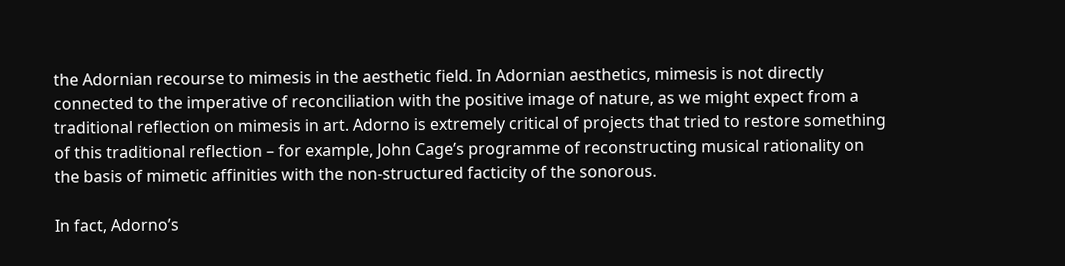the Adornian recourse to mimesis in the aesthetic field. In Adornian aesthetics, mimesis is not directly connected to the imperative of reconciliation with the positive image of nature, as we might expect from a traditional reflection on mimesis in art. Adorno is extremely critical of projects that tried to restore something of this traditional reflection – for example, John Cageʼs programme of reconstructing musical rationality on the basis of mimetic affinities with the non-structured facticity of the sonorous.

In fact, Adornoʼs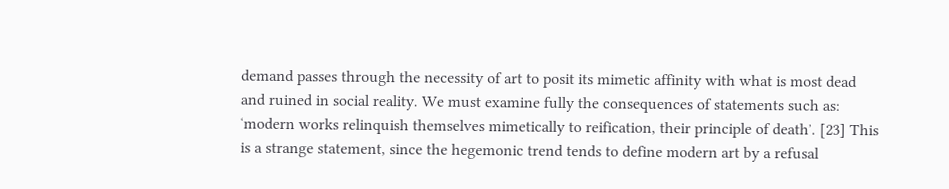demand passes through the necessity of art to posit its mimetic affinity with what is most dead and ruined in social reality. We must examine fully the consequences of statements such as: ʻmodern works relinquish themselves mimetically to reification, their principle of deathʼ. [23] This is a strange statement, since the hegemonic trend tends to define modern art by a refusal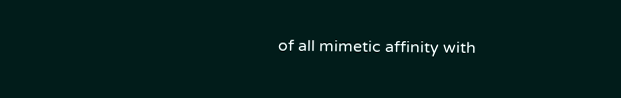of all mimetic affinity with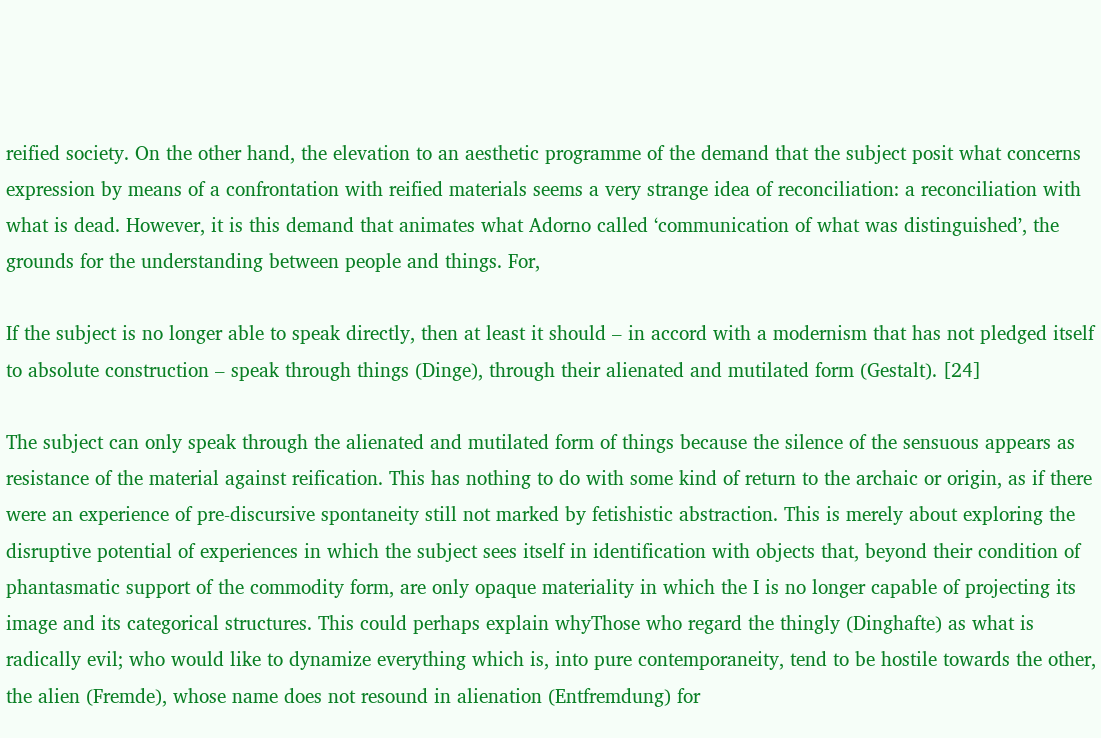reified society. On the other hand, the elevation to an aesthetic programme of the demand that the subject posit what concerns expression by means of a confrontation with reified materials seems a very strange idea of reconciliation: a reconciliation with what is dead. However, it is this demand that animates what Adorno called ʻcommunication of what was distinguishedʼ, the grounds for the understanding between people and things. For,

If the subject is no longer able to speak directly, then at least it should – in accord with a modernism that has not pledged itself to absolute construction – speak through things (Dinge), through their alienated and mutilated form (Gestalt). [24]

The subject can only speak through the alienated and mutilated form of things because the silence of the sensuous appears as resistance of the material against reification. This has nothing to do with some kind of return to the archaic or origin, as if there were an experience of pre-discursive spontaneity still not marked by fetishistic abstraction. This is merely about exploring the disruptive potential of experiences in which the subject sees itself in identification with objects that, beyond their condition of phantasmatic support of the commodity form, are only opaque materiality in which the I is no longer capable of projecting its image and its categorical structures. This could perhaps explain whyThose who regard the thingly (Dinghafte) as what is radically evil; who would like to dynamize everything which is, into pure contemporaneity, tend to be hostile towards the other, the alien (Fremde), whose name does not resound in alienation (Entfremdung) for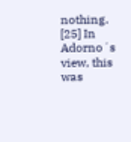nothing. [25] In Adornoʼs view, this was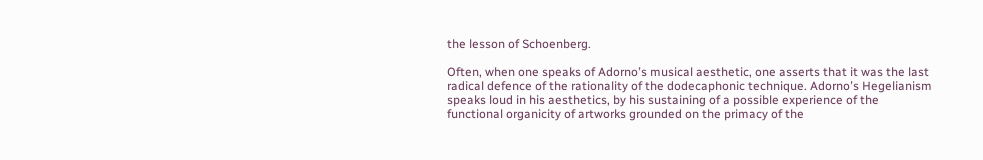the lesson of Schoenberg.

Often, when one speaks of Adornoʼs musical aesthetic, one asserts that it was the last radical defence of the rationality of the dodecaphonic technique. Adornoʼs Hegelianism speaks loud in his aesthetics, by his sustaining of a possible experience of the functional organicity of artworks grounded on the primacy of the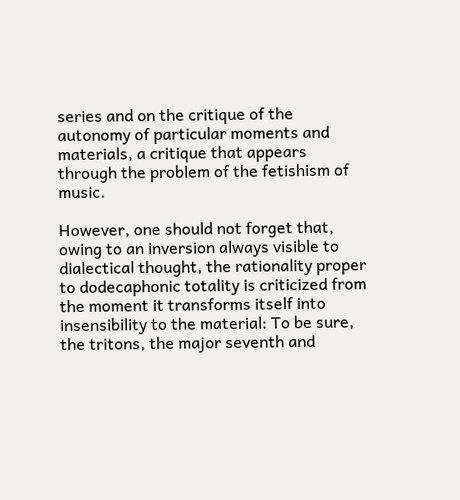series and on the critique of the autonomy of particular moments and materials, a critique that appears through the problem of the fetishism of music.

However, one should not forget that, owing to an inversion always visible to dialectical thought, the rationality proper to dodecaphonic totality is criticized from the moment it transforms itself into insensibility to the material: To be sure, the tritons, the major seventh and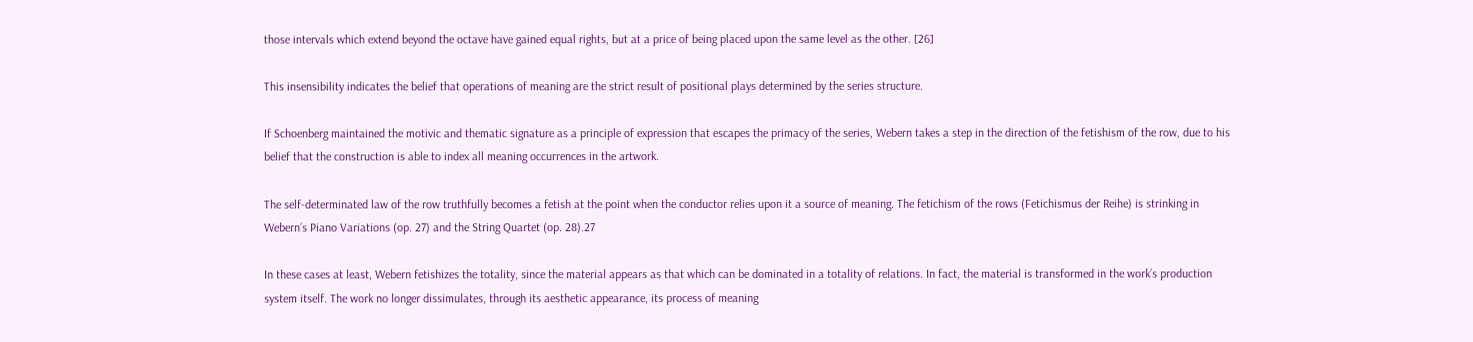those intervals which extend beyond the octave have gained equal rights, but at a price of being placed upon the same level as the other. [26]

This insensibility indicates the belief that operations of meaning are the strict result of positional plays determined by the series structure.

If Schoenberg maintained the motivic and thematic signature as a principle of expression that escapes the primacy of the series, Webern takes a step in the direction of the fetishism of the row, due to his belief that the construction is able to index all meaning occurrences in the artwork.

The self-determinated law of the row truthfully becomes a fetish at the point when the conductor relies upon it a source of meaning. The fetichism of the rows (Fetichismus der Reihe) is strinking in Webernʼs Piano Variations (op. 27) and the String Quartet (op. 28).27

In these cases at least, Webern fetishizes the totality, since the material appears as that which can be dominated in a totality of relations. In fact, the material is transformed in the workʼs production system itself. The work no longer dissimulates, through its aesthetic appearance, its process of meaning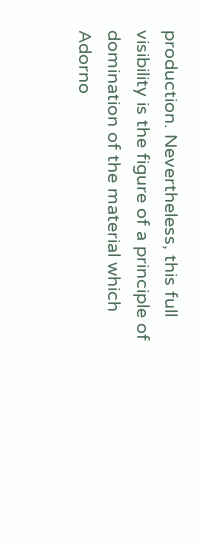production. Nevertheless, this full visibility is the figure of a principle of domination of the material which Adorno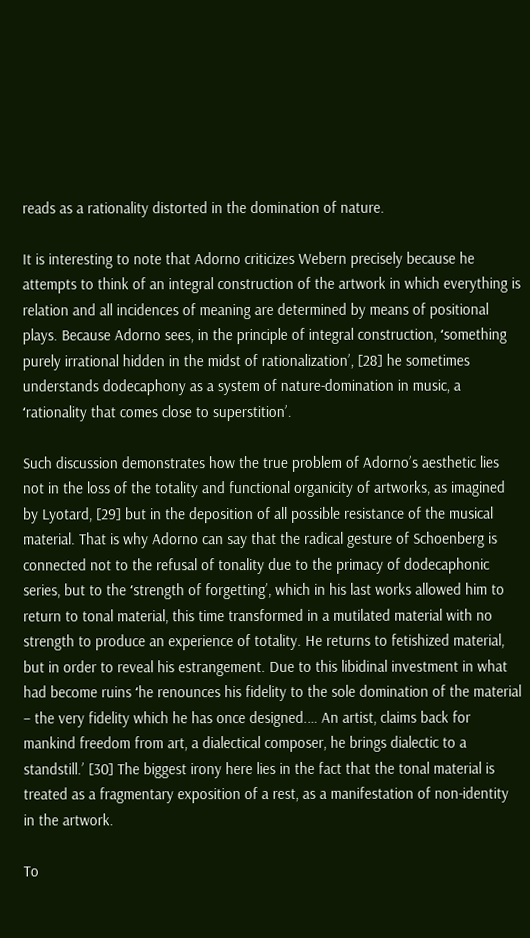reads as a rationality distorted in the domination of nature.

It is interesting to note that Adorno criticizes Webern precisely because he attempts to think of an integral construction of the artwork in which everything is relation and all incidences of meaning are determined by means of positional plays. Because Adorno sees, in the principle of integral construction, ʻsomething purely irrational hidden in the midst of rationalizationʼ, [28] he sometimes understands dodecaphony as a system of nature-domination in music, a ʻrationality that comes close to superstitionʼ.

Such discussion demonstrates how the true problem of Adornoʼs aesthetic lies not in the loss of the totality and functional organicity of artworks, as imagined by Lyotard, [29] but in the deposition of all possible resistance of the musical material. That is why Adorno can say that the radical gesture of Schoenberg is connected not to the refusal of tonality due to the primacy of dodecaphonic series, but to the ʻstrength of forgettingʼ, which in his last works allowed him to return to tonal material, this time transformed in a mutilated material with no strength to produce an experience of totality. He returns to fetishized material, but in order to reveal his estrangement. Due to this libidinal investment in what had become ruins ʻhe renounces his fidelity to the sole domination of the material – the very fidelity which he has once designed.… An artist, claims back for mankind freedom from art, a dialectical composer, he brings dialectic to a standstill.ʼ [30] The biggest irony here lies in the fact that the tonal material is treated as a fragmentary exposition of a rest, as a manifestation of non-identity in the artwork.

To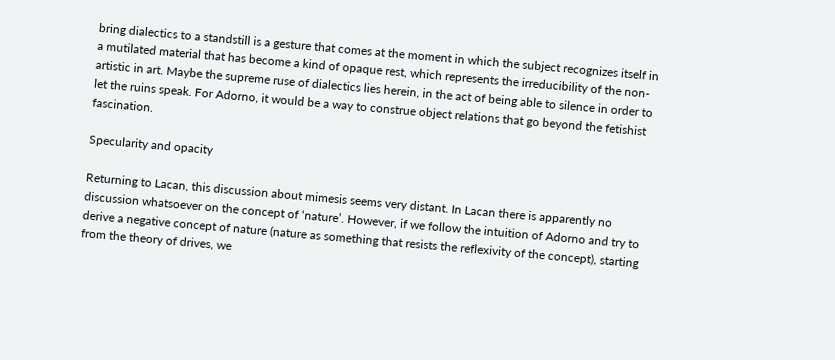bring dialectics to a standstill is a gesture that comes at the moment in which the subject recognizes itself in a mutilated material that has become a kind of opaque rest, which represents the irreducibility of the non-artistic in art. Maybe the supreme ruse of dialectics lies herein, in the act of being able to silence in order to let the ruins speak. For Adorno, it would be a way to construe object relations that go beyond the fetishist fascination.

Specularity and opacity

Returning to Lacan, this discussion about mimesis seems very distant. In Lacan there is apparently no discussion whatsoever on the concept of ʻnatureʼ. However, if we follow the intuition of Adorno and try to derive a negative concept of nature (nature as something that resists the reflexivity of the concept), starting from the theory of drives, we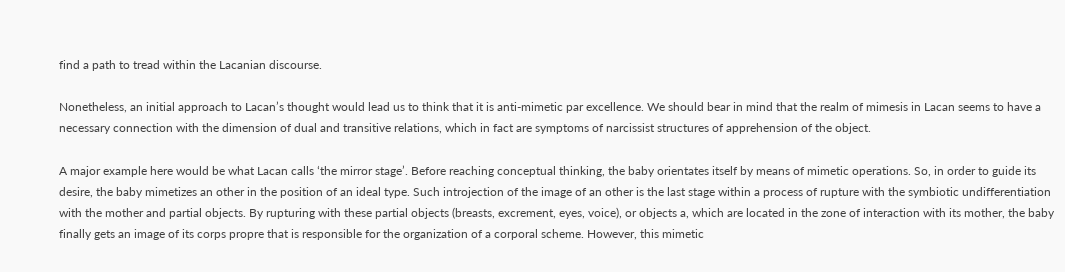find a path to tread within the Lacanian discourse.

Nonetheless, an initial approach to Lacanʼs thought would lead us to think that it is anti-mimetic par excellence. We should bear in mind that the realm of mimesis in Lacan seems to have a necessary connection with the dimension of dual and transitive relations, which in fact are symptoms of narcissist structures of apprehension of the object.

A major example here would be what Lacan calls ʻthe mirror stageʼ. Before reaching conceptual thinking, the baby orientates itself by means of mimetic operations. So, in order to guide its desire, the baby mimetizes an other in the position of an ideal type. Such introjection of the image of an other is the last stage within a process of rupture with the symbiotic undifferentiation with the mother and partial objects. By rupturing with these partial objects (breasts, excrement, eyes, voice), or objects a, which are located in the zone of interaction with its mother, the baby finally gets an image of its corps propre that is responsible for the organization of a corporal scheme. However, this mimetic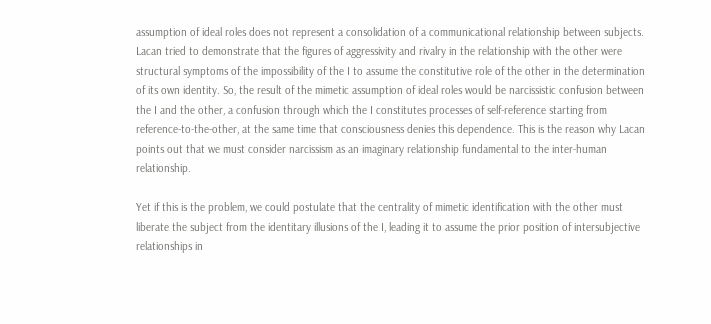assumption of ideal roles does not represent a consolidation of a communicational relationship between subjects. Lacan tried to demonstrate that the figures of aggressivity and rivalry in the relationship with the other were structural symptoms of the impossibility of the I to assume the constitutive role of the other in the determination of its own identity. So, the result of the mimetic assumption of ideal roles would be narcissistic confusion between the I and the other, a confusion through which the I constitutes processes of self-reference starting from reference-to-the-other, at the same time that consciousness denies this dependence. This is the reason why Lacan points out that we must consider narcissism as an imaginary relationship fundamental to the inter-human relationship.

Yet if this is the problem, we could postulate that the centrality of mimetic identification with the other must liberate the subject from the identitary illusions of the I, leading it to assume the prior position of intersubjective relationships in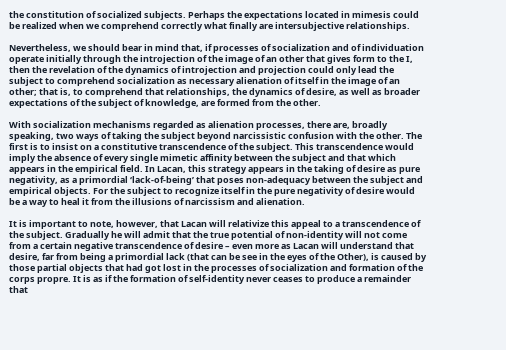the constitution of socialized subjects. Perhaps the expectations located in mimesis could be realized when we comprehend correctly what finally are intersubjective relationships.

Nevertheless, we should bear in mind that, if processes of socialization and of individuation operate initially through the introjection of the image of an other that gives form to the I, then the revelation of the dynamics of introjection and projection could only lead the subject to comprehend socialization as necessary alienation of itself in the image of an other; that is, to comprehend that relationships, the dynamics of desire, as well as broader expectations of the subject of knowledge, are formed from the other.

With socialization mechanisms regarded as alienation processes, there are, broadly speaking, two ways of taking the subject beyond narcissistic confusion with the other. The first is to insist on a constitutive transcendence of the subject. This transcendence would imply the absence of every single mimetic affinity between the subject and that which appears in the empirical field. In Lacan, this strategy appears in the taking of desire as pure negativity, as a primordial ʻlack-of-beingʼ that poses non-adequacy between the subject and empirical objects. For the subject to recognize itself in the pure negativity of desire would be a way to heal it from the illusions of narcissism and alienation.

It is important to note, however, that Lacan will relativize this appeal to a transcendence of the subject. Gradually he will admit that the true potential of non-identity will not come from a certain negative transcendence of desire – even more as Lacan will understand that desire, far from being a primordial lack (that can be see in the eyes of the Other), is caused by those partial objects that had got lost in the processes of socialization and formation of the corps propre. It is as if the formation of self-identity never ceases to produce a remainder that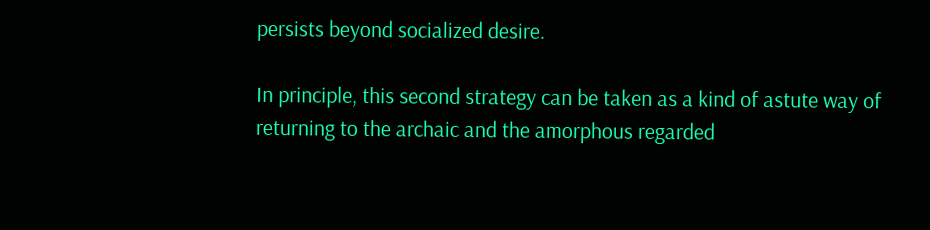persists beyond socialized desire.

In principle, this second strategy can be taken as a kind of astute way of returning to the archaic and the amorphous regarded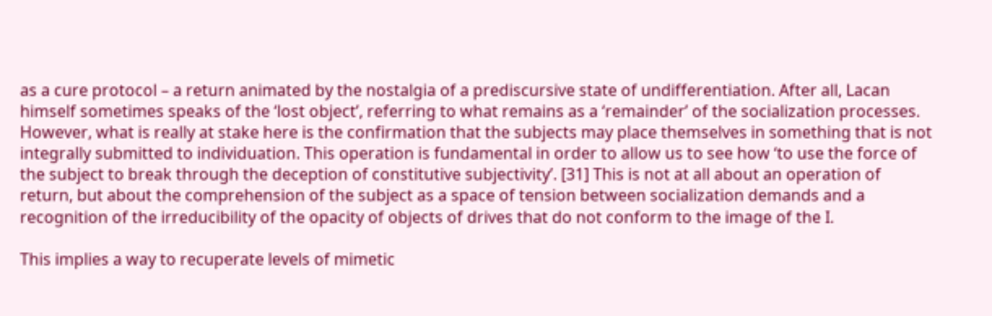as a cure protocol – a return animated by the nostalgia of a prediscursive state of undifferentiation. After all, Lacan himself sometimes speaks of the ʻlost objectʼ, referring to what remains as a ʻremainderʼ of the socialization processes. However, what is really at stake here is the confirmation that the subjects may place themselves in something that is not integrally submitted to individuation. This operation is fundamental in order to allow us to see how ʻto use the force of the subject to break through the deception of constitutive subjectivityʼ. [31] This is not at all about an operation of return, but about the comprehension of the subject as a space of tension between socialization demands and a recognition of the irreducibility of the opacity of objects of drives that do not conform to the image of the I.

This implies a way to recuperate levels of mimetic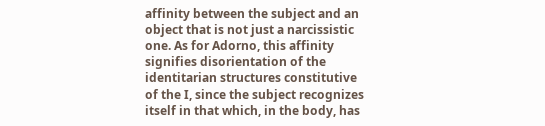affinity between the subject and an object that is not just a narcissistic one. As for Adorno, this affinity signifies disorientation of the identitarian structures constitutive of the I, since the subject recognizes itself in that which, in the body, has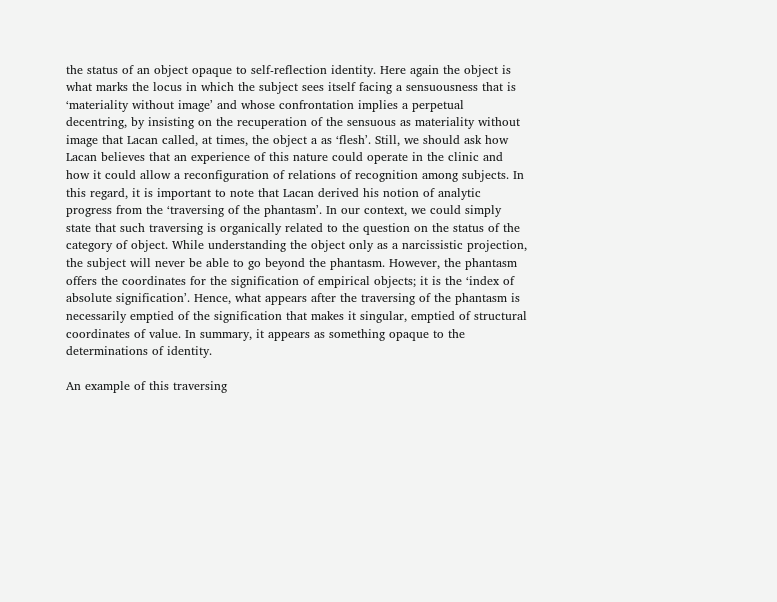the status of an object opaque to self-reflection identity. Here again the object is what marks the locus in which the subject sees itself facing a sensuousness that is ʻmateriality without imageʼ and whose confrontation implies a perpetual decentring, by insisting on the recuperation of the sensuous as materiality without image that Lacan called, at times, the object a as ʻfleshʼ. Still, we should ask how Lacan believes that an experience of this nature could operate in the clinic and how it could allow a reconfiguration of relations of recognition among subjects. In this regard, it is important to note that Lacan derived his notion of analytic progress from the ʻtraversing of the phantasmʼ. In our context, we could simply state that such traversing is organically related to the question on the status of the category of object. While understanding the object only as a narcissistic projection, the subject will never be able to go beyond the phantasm. However, the phantasm offers the coordinates for the signification of empirical objects; it is the ʻindex of absolute significationʼ. Hence, what appears after the traversing of the phantasm is necessarily emptied of the signification that makes it singular, emptied of structural coordinates of value. In summary, it appears as something opaque to the determinations of identity.

An example of this traversing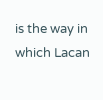is the way in which Lacan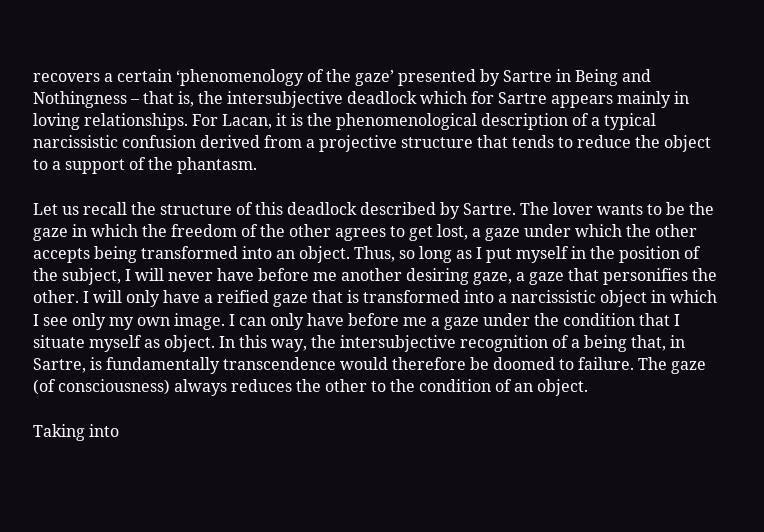recovers a certain ʻphenomenology of the gazeʼ presented by Sartre in Being and Nothingness – that is, the intersubjective deadlock which for Sartre appears mainly in loving relationships. For Lacan, it is the phenomenological description of a typical narcissistic confusion derived from a projective structure that tends to reduce the object to a support of the phantasm.

Let us recall the structure of this deadlock described by Sartre. The lover wants to be the gaze in which the freedom of the other agrees to get lost, a gaze under which the other accepts being transformed into an object. Thus, so long as I put myself in the position of the subject, I will never have before me another desiring gaze, a gaze that personifies the other. I will only have a reified gaze that is transformed into a narcissistic object in which I see only my own image. I can only have before me a gaze under the condition that I situate myself as object. In this way, the intersubjective recognition of a being that, in Sartre, is fundamentally transcendence would therefore be doomed to failure. The gaze (of consciousness) always reduces the other to the condition of an object.

Taking into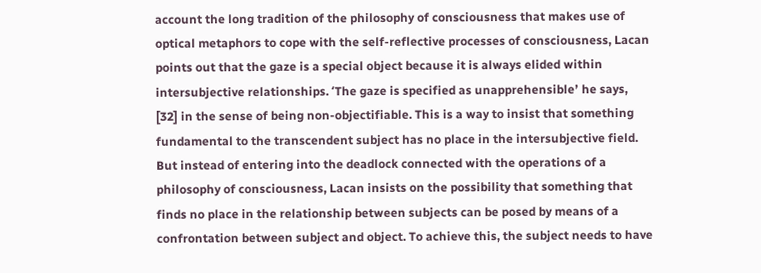account the long tradition of the philosophy of consciousness that makes use of optical metaphors to cope with the self-reflective processes of consciousness, Lacan points out that the gaze is a special object because it is always elided within intersubjective relationships. ʻThe gaze is specified as unapprehensibleʼ he says, [32] in the sense of being non-objectifiable. This is a way to insist that something fundamental to the transcendent subject has no place in the intersubjective field. But instead of entering into the deadlock connected with the operations of a philosophy of consciousness, Lacan insists on the possibility that something that finds no place in the relationship between subjects can be posed by means of a confrontation between subject and object. To achieve this, the subject needs to have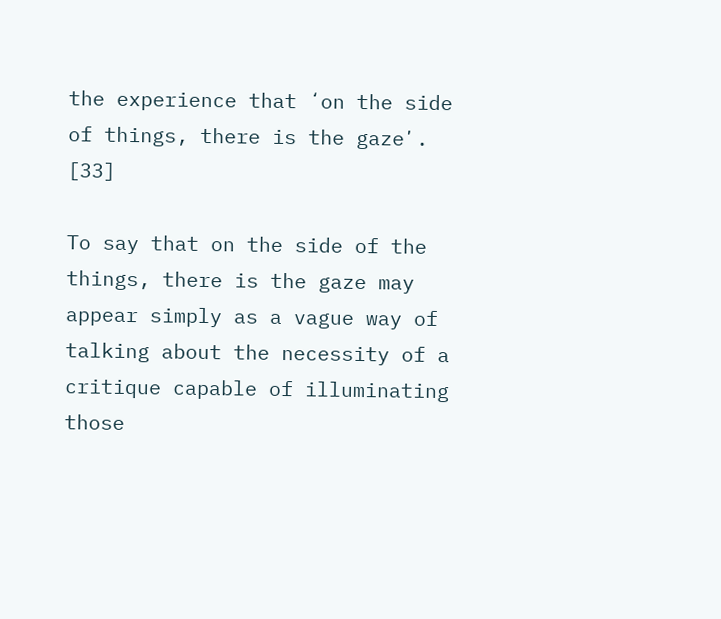the experience that ʻon the side of things, there is the gazeʼ. [33]

To say that on the side of the things, there is the gaze may appear simply as a vague way of talking about the necessity of a critique capable of illuminating those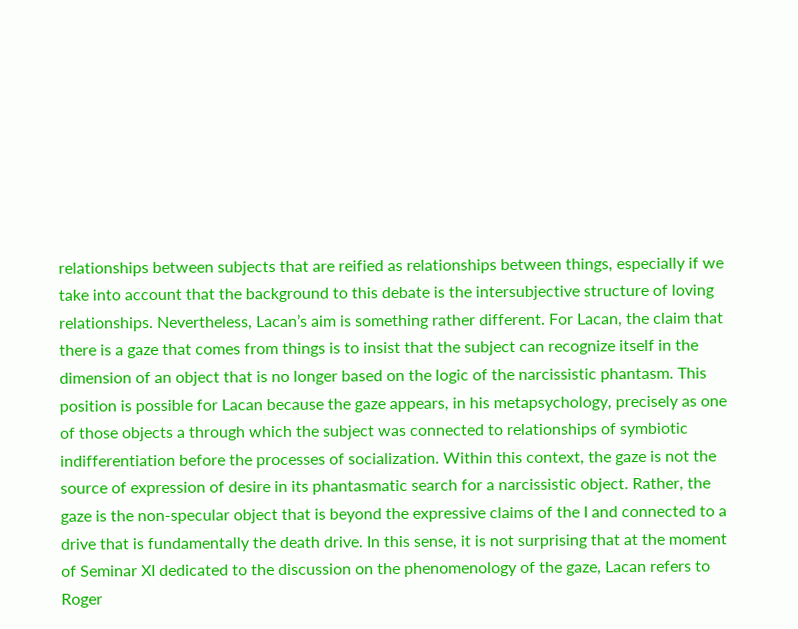relationships between subjects that are reified as relationships between things, especially if we take into account that the background to this debate is the intersubjective structure of loving relationships. Nevertheless, Lacanʼs aim is something rather different. For Lacan, the claim that there is a gaze that comes from things is to insist that the subject can recognize itself in the dimension of an object that is no longer based on the logic of the narcissistic phantasm. This position is possible for Lacan because the gaze appears, in his metapsychology, precisely as one of those objects a through which the subject was connected to relationships of symbiotic indifferentiation before the processes of socialization. Within this context, the gaze is not the source of expression of desire in its phantasmatic search for a narcissistic object. Rather, the gaze is the non-specular object that is beyond the expressive claims of the I and connected to a drive that is fundamentally the death drive. In this sense, it is not surprising that at the moment of Seminar XI dedicated to the discussion on the phenomenology of the gaze, Lacan refers to Roger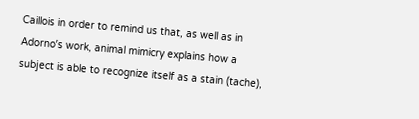Caillois in order to remind us that, as well as in Adornoʼs work, animal mimicry explains how a subject is able to recognize itself as a stain (tache),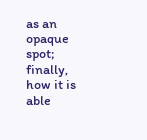as an opaque spot; finally, how it is able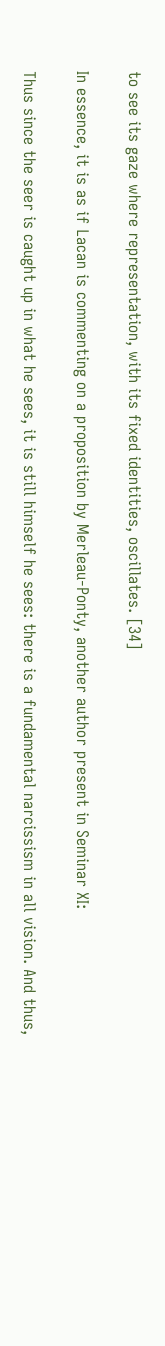to see its gaze where representation, with its fixed identities, oscillates. [34]

In essence, it is as if Lacan is commenting on a proposition by Merleau-Ponty, another author present in Seminar XI:

Thus since the seer is caught up in what he sees, it is still himself he sees: there is a fundamental narcissism in all vision. And thus,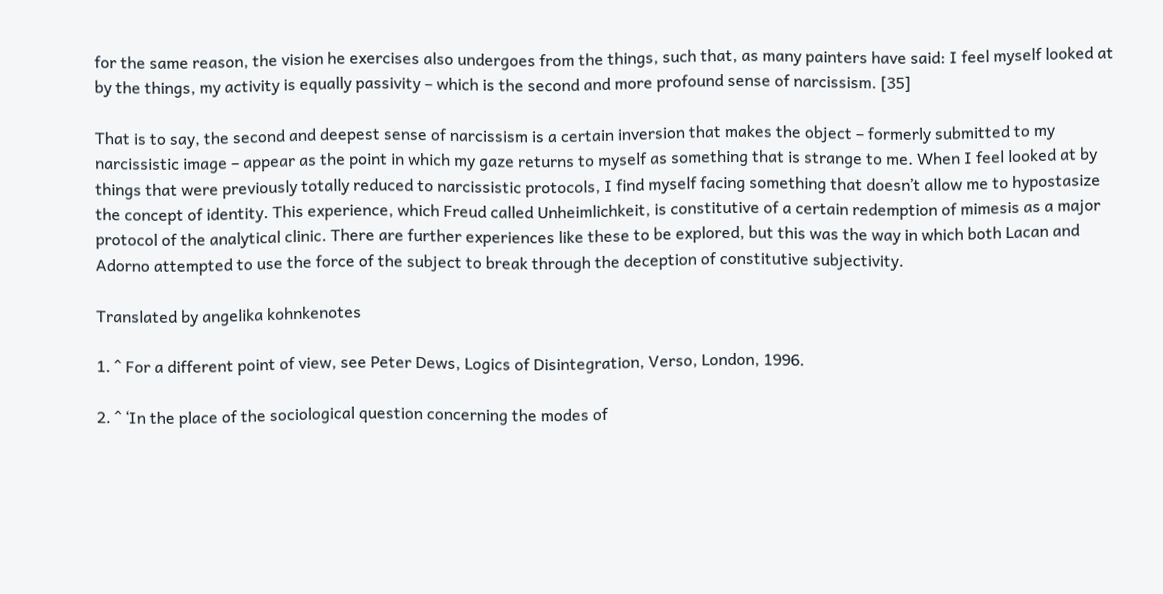for the same reason, the vision he exercises also undergoes from the things, such that, as many painters have said: I feel myself looked at by the things, my activity is equally passivity – which is the second and more profound sense of narcissism. [35]

That is to say, the second and deepest sense of narcissism is a certain inversion that makes the object – formerly submitted to my narcissistic image – appear as the point in which my gaze returns to myself as something that is strange to me. When I feel looked at by things that were previously totally reduced to narcissistic protocols, I find myself facing something that doesnʼt allow me to hypostasize the concept of identity. This experience, which Freud called Unheimlichkeit, is constitutive of a certain redemption of mimesis as a major protocol of the analytical clinic. There are further experiences like these to be explored, but this was the way in which both Lacan and Adorno attempted to use the force of the subject to break through the deception of constitutive subjectivity.

Translated by angelika kohnkenotes

1. ^ For a different point of view, see Peter Dews, Logics of Disintegration, Verso, London, 1996.

2. ^ ʻIn the place of the sociological question concerning the modes of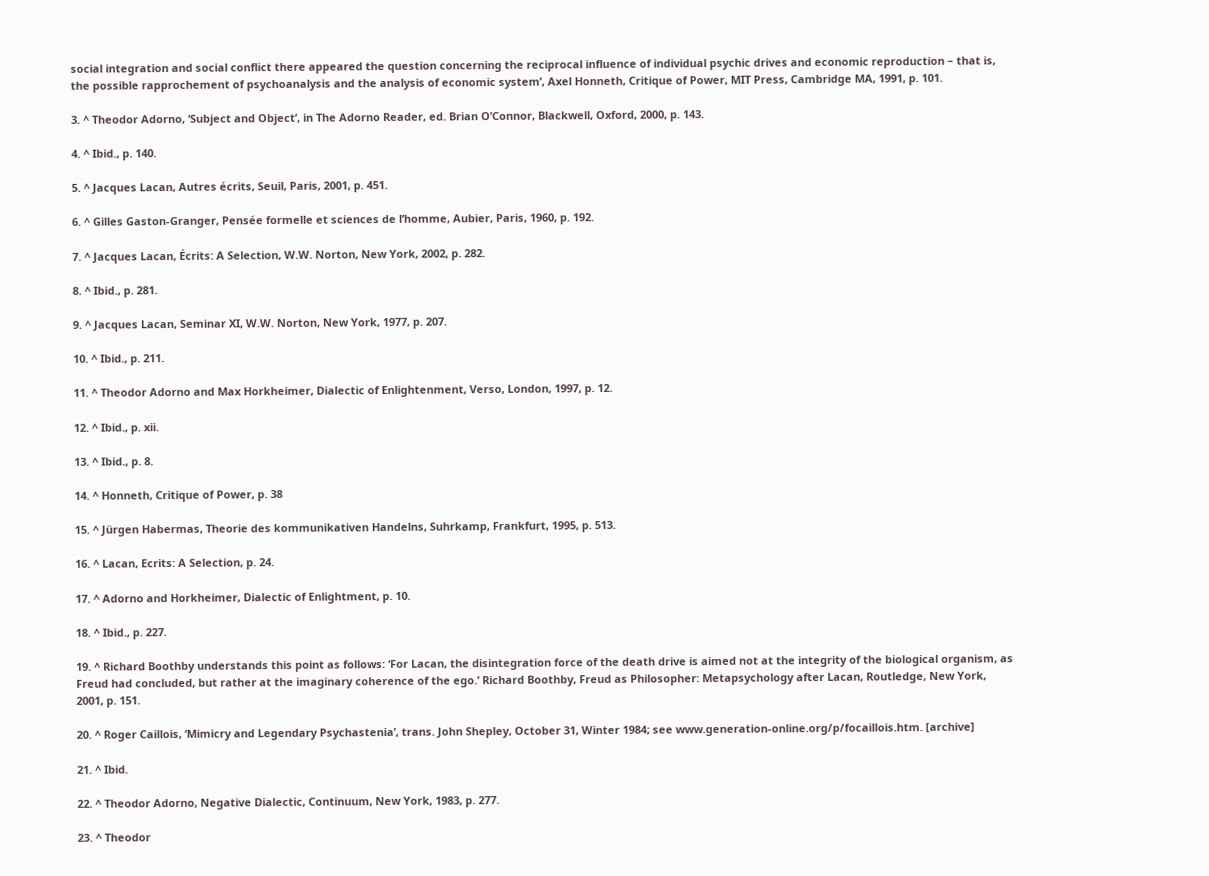social integration and social conflict there appeared the question concerning the reciprocal influence of individual psychic drives and economic reproduction – that is, the possible rapprochement of psychoanalysis and the analysis of economic systemʼ, Axel Honneth, Critique of Power, MIT Press, Cambridge MA, 1991, p. 101.

3. ^ Theodor Adorno, ʻSubject and Objectʼ, in The Adorno Reader, ed. Brian OʼConnor, Blackwell, Oxford, 2000, p. 143.

4. ^ Ibid., p. 140.

5. ^ Jacques Lacan, Autres écrits, Seuil, Paris, 2001, p. 451.

6. ^ Gilles Gaston-Granger, Pensée formelle et sciences de lʼhomme, Aubier, Paris, 1960, p. 192.

7. ^ Jacques Lacan, Écrits: A Selection, W.W. Norton, New York, 2002, p. 282.

8. ^ Ibid., p. 281.

9. ^ Jacques Lacan, Seminar XI, W.W. Norton, New York, 1977, p. 207.

10. ^ Ibid., p. 211.

11. ^ Theodor Adorno and Max Horkheimer, Dialectic of Enlightenment, Verso, London, 1997, p. 12.

12. ^ Ibid., p. xii.

13. ^ Ibid., p. 8.

14. ^ Honneth, Critique of Power, p. 38

15. ^ Jürgen Habermas, Theorie des kommunikativen Handelns, Suhrkamp, Frankfurt, 1995, p. 513.

16. ^ Lacan, Ecrits: A Selection, p. 24.

17. ^ Adorno and Horkheimer, Dialectic of Enlightment, p. 10.

18. ^ Ibid., p. 227.

19. ^ Richard Boothby understands this point as follows: ʻFor Lacan, the disintegration force of the death drive is aimed not at the integrity of the biological organism, as Freud had concluded, but rather at the imaginary coherence of the ego.ʼ Richard Boothby, Freud as Philosopher: Metapsychology after Lacan, Routledge, New York, 2001, p. 151.

20. ^ Roger Caillois, ʻMimicry and Legendary Psychasteniaʼ, trans. John Shepley, October 31, Winter 1984; see www.generation-online.org/p/focaillois.htm. [archive]

21. ^ Ibid.

22. ^ Theodor Adorno, Negative Dialectic, Continuum, New York, 1983, p. 277.

23. ^ Theodor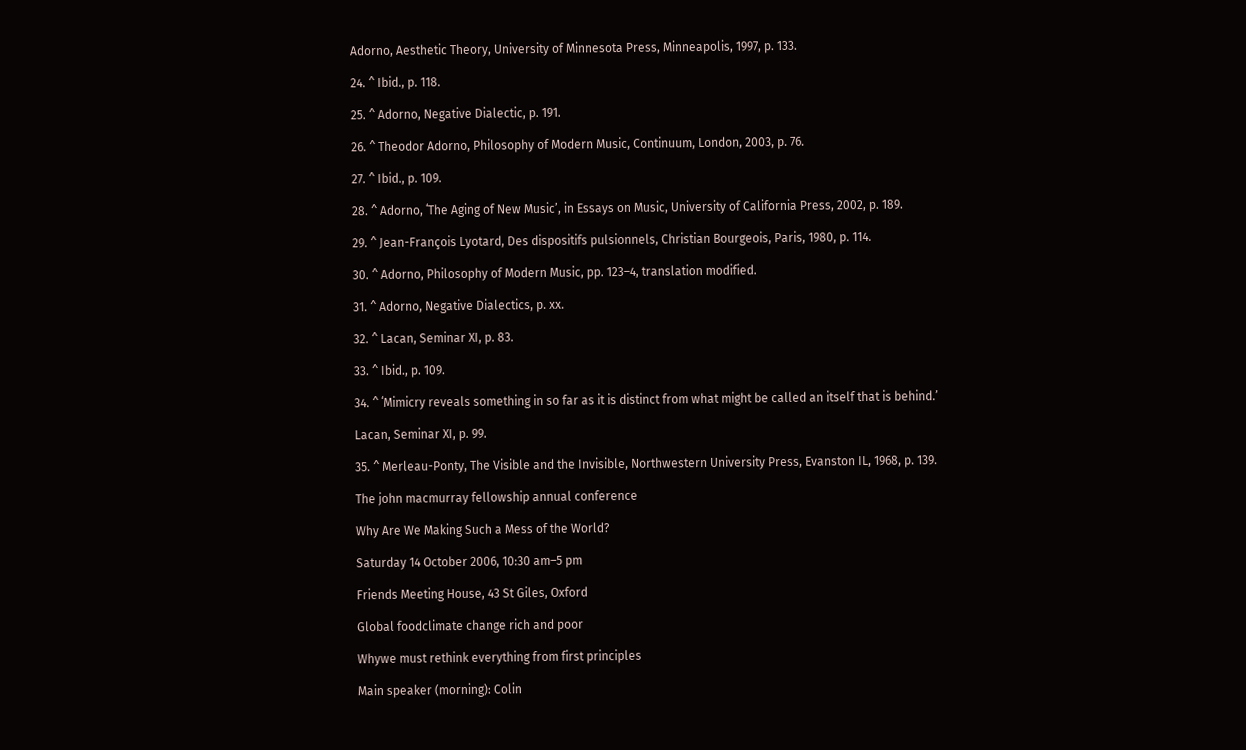Adorno, Aesthetic Theory, University of Minnesota Press, Minneapolis, 1997, p. 133.

24. ^ Ibid., p. 118.

25. ^ Adorno, Negative Dialectic, p. 191.

26. ^ Theodor Adorno, Philosophy of Modern Music, Continuum, London, 2003, p. 76.

27. ^ Ibid., p. 109.

28. ^ Adorno, ʻThe Aging of New Musicʼ, in Essays on Music, University of California Press, 2002, p. 189.

29. ^ Jean-François Lyotard, Des dispositifs pulsionnels, Christian Bourgeois, Paris, 1980, p. 114.

30. ^ Adorno, Philosophy of Modern Music, pp. 123–4, translation modified.

31. ^ Adorno, Negative Dialectics, p. xx.

32. ^ Lacan, Seminar XI, p. 83.

33. ^ Ibid., p. 109.

34. ^ ʻMimicry reveals something in so far as it is distinct from what might be called an itself that is behind.ʼ

Lacan, Seminar XI, p. 99.

35. ^ Merleau-Ponty, The Visible and the Invisible, Northwestern University Press, Evanston IL, 1968, p. 139.

The john macmurray fellowship annual conference

Why Are We Making Such a Mess of the World?

Saturday 14 October 2006, 10:30 am–5 pm

Friends Meeting House, 43 St Giles, Oxford

Global foodclimate change rich and poor

Whywe must rethink everything from first principles

Main speaker (morning): Colin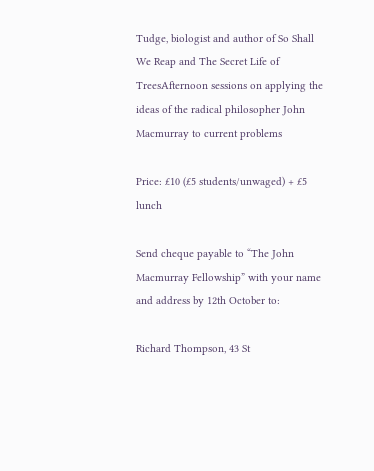Tudge, biologist and author of So Shall We Reap and The Secret Life of TreesAfternoon sessions on applying the ideas of the radical philosopher John Macmurray to current problems

Price: £10 (£5 students/unwaged) + £5 lunch

Send cheque payable to “The John Macmurray Fellowship” with your name and address by 12th October to:

Richard Thompson, 43 St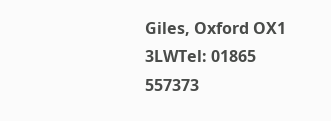Giles, Oxford OX1 3LWTel: 01865 557373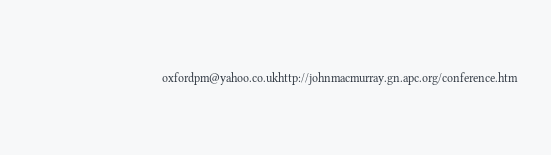oxfordpm@yahoo.co.ukhttp://johnmacmurray.gn.apc.org/conference.htm